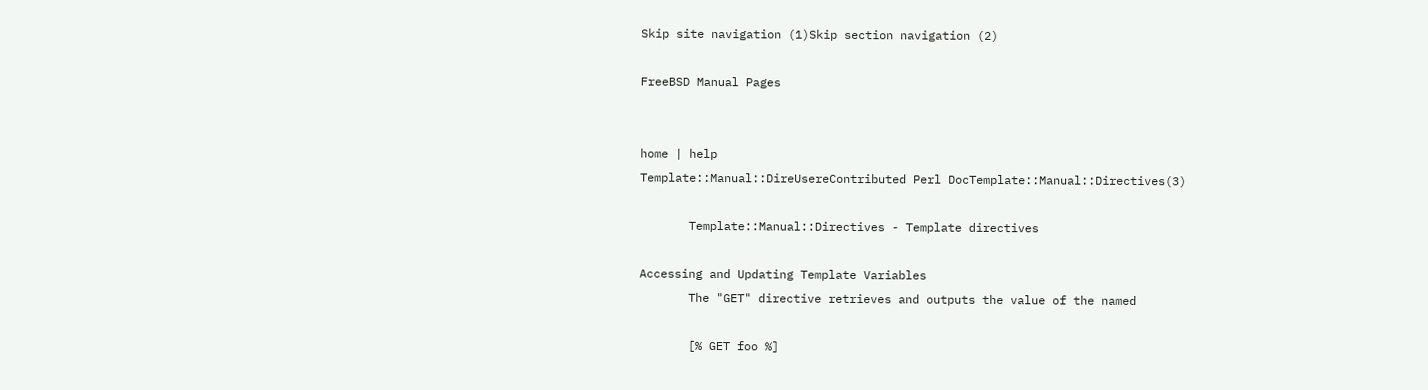Skip site navigation (1)Skip section navigation (2)

FreeBSD Manual Pages


home | help
Template::Manual::DireUsereContributed Perl DocTemplate::Manual::Directives(3)

       Template::Manual::Directives - Template directives

Accessing and Updating Template Variables
       The "GET" directive retrieves and outputs the value of the named

       [% GET foo %]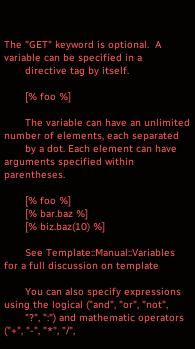The "GET" keyword is optional.  A variable can be specified in a
       directive tag by itself.

       [% foo %]

       The variable can have an unlimited number of elements, each separated
       by a dot. Each element can have arguments specified within parentheses.

       [% foo %]
       [% bar.baz %]
       [% biz.baz(10) %]

       See Template::Manual::Variables for a full discussion on template

       You can also specify expressions using the logical ("and", "or", "not",
       "?", ":") and mathematic operators ("+", "-", "*", "/",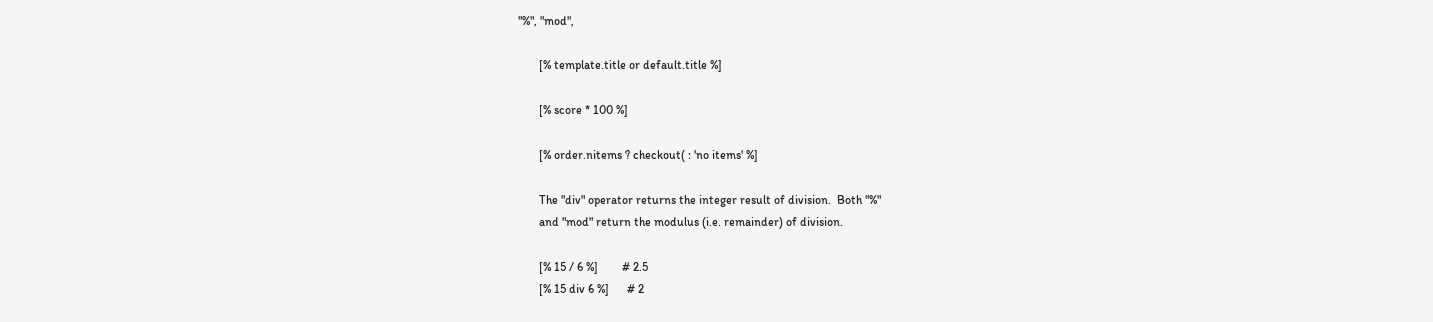"%", "mod",

       [% template.title or default.title %]

       [% score * 100 %]

       [% order.nitems ? checkout( : 'no items' %]

       The "div" operator returns the integer result of division.  Both "%"
       and "mod" return the modulus (i.e. remainder) of division.

       [% 15 / 6 %]        # 2.5
       [% 15 div 6 %]      # 2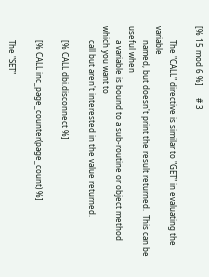[% 15 mod 6 %]      # 3

       The "CALL" directive is similar to "GET" in evaluating the variable
       named, but doesn't print the result returned.  This can be useful when
       a variable is bound to a sub-routine or object method which you want to
       call but aren't interested in the value returned.

       [% CALL dbi.disconnect %]

       [% CALL inc_page_counter(page_count) %]

       The "SET"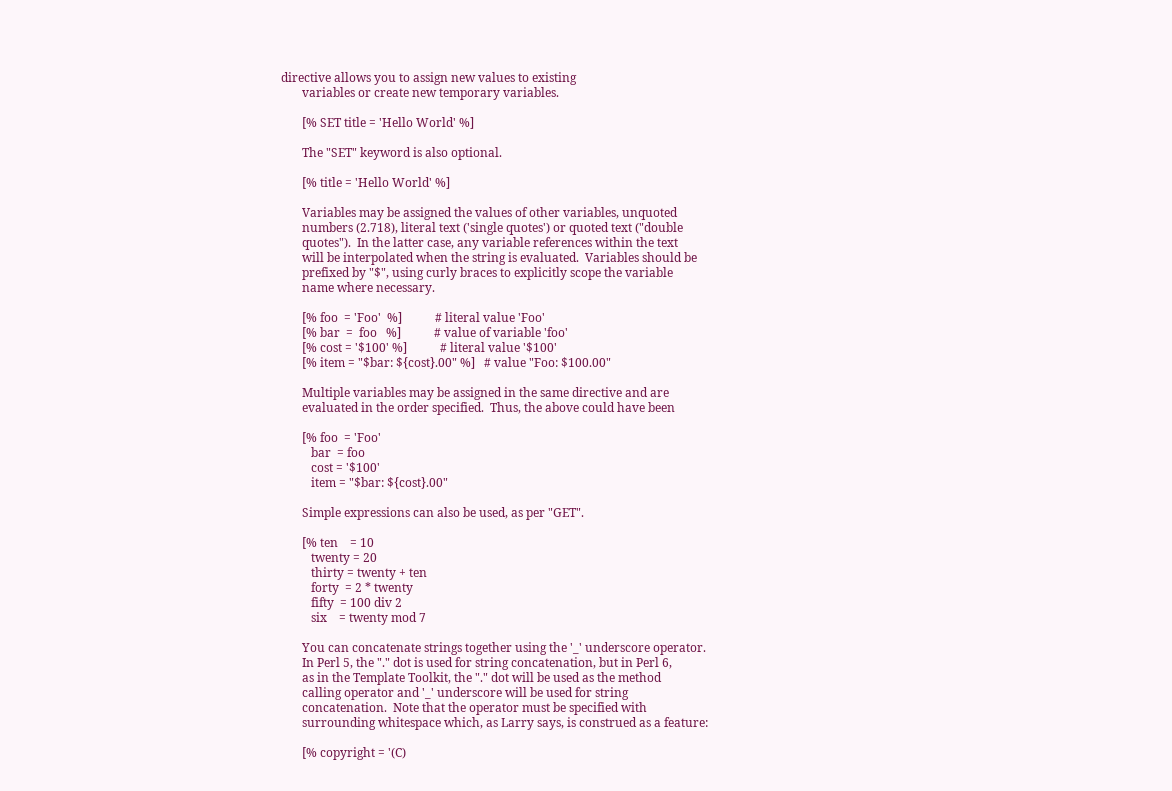directive allows you to assign new values to existing
       variables or create new temporary variables.

       [% SET title = 'Hello World' %]

       The "SET" keyword is also optional.

       [% title = 'Hello World' %]

       Variables may be assigned the values of other variables, unquoted
       numbers (2.718), literal text ('single quotes') or quoted text ("double
       quotes").  In the latter case, any variable references within the text
       will be interpolated when the string is evaluated.  Variables should be
       prefixed by "$", using curly braces to explicitly scope the variable
       name where necessary.

       [% foo  = 'Foo'  %]           # literal value 'Foo'
       [% bar  =  foo   %]           # value of variable 'foo'
       [% cost = '$100' %]           # literal value '$100'
       [% item = "$bar: ${cost}.00" %]   # value "Foo: $100.00"

       Multiple variables may be assigned in the same directive and are
       evaluated in the order specified.  Thus, the above could have been

       [% foo  = 'Foo'
          bar  = foo
          cost = '$100'
          item = "$bar: ${cost}.00"

       Simple expressions can also be used, as per "GET".

       [% ten    = 10
          twenty = 20
          thirty = twenty + ten
          forty  = 2 * twenty
          fifty  = 100 div 2
          six    = twenty mod 7

       You can concatenate strings together using the '_' underscore operator.
       In Perl 5, the "." dot is used for string concatenation, but in Perl 6,
       as in the Template Toolkit, the "." dot will be used as the method
       calling operator and '_' underscore will be used for string
       concatenation.  Note that the operator must be specified with
       surrounding whitespace which, as Larry says, is construed as a feature:

       [% copyright = '(C)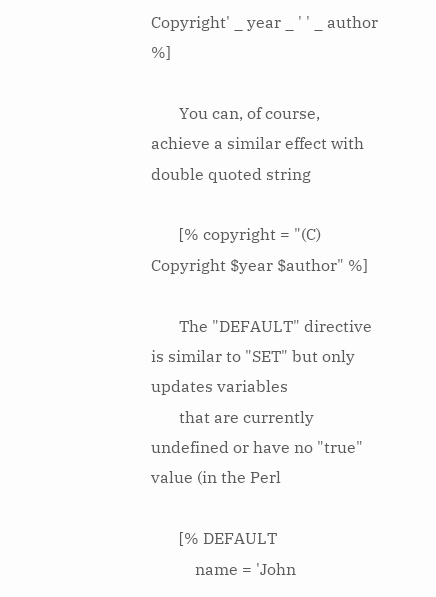Copyright' _ year _ ' ' _ author %]

       You can, of course, achieve a similar effect with double quoted string

       [% copyright = "(C) Copyright $year $author" %]

       The "DEFAULT" directive is similar to "SET" but only updates variables
       that are currently undefined or have no "true" value (in the Perl

       [% DEFAULT
           name = 'John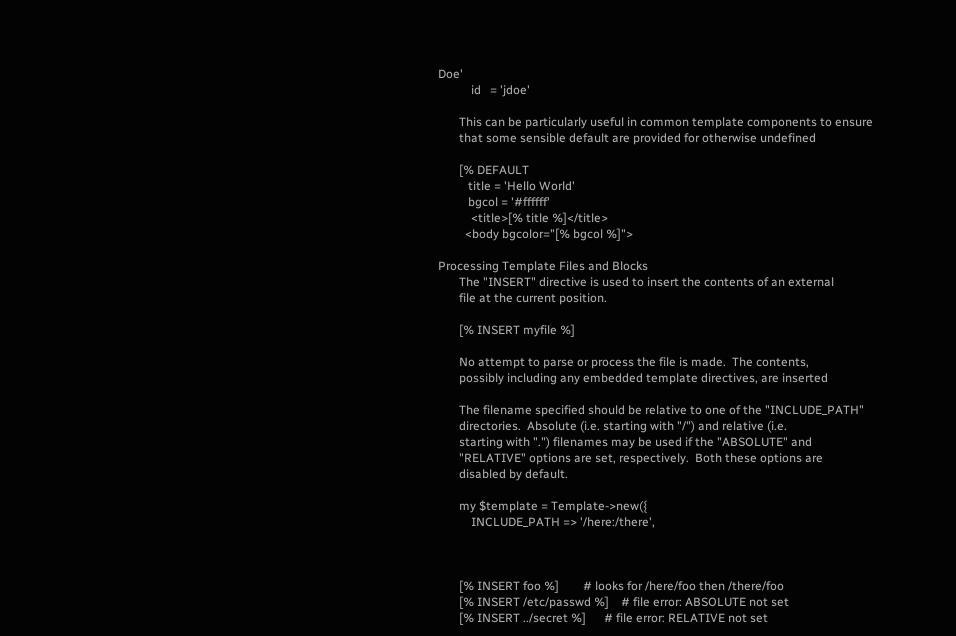Doe'
           id   = 'jdoe'

       This can be particularly useful in common template components to ensure
       that some sensible default are provided for otherwise undefined

       [% DEFAULT
          title = 'Hello World'
          bgcol = '#ffffff'
           <title>[% title %]</title>
         <body bgcolor="[% bgcol %]">

Processing Template Files and Blocks
       The "INSERT" directive is used to insert the contents of an external
       file at the current position.

       [% INSERT myfile %]

       No attempt to parse or process the file is made.  The contents,
       possibly including any embedded template directives, are inserted

       The filename specified should be relative to one of the "INCLUDE_PATH"
       directories.  Absolute (i.e. starting with "/") and relative (i.e.
       starting with ".") filenames may be used if the "ABSOLUTE" and
       "RELATIVE" options are set, respectively.  Both these options are
       disabled by default.

       my $template = Template->new({
           INCLUDE_PATH => '/here:/there',



       [% INSERT foo %]        # looks for /here/foo then /there/foo
       [% INSERT /etc/passwd %]    # file error: ABSOLUTE not set
       [% INSERT ../secret %]      # file error: RELATIVE not set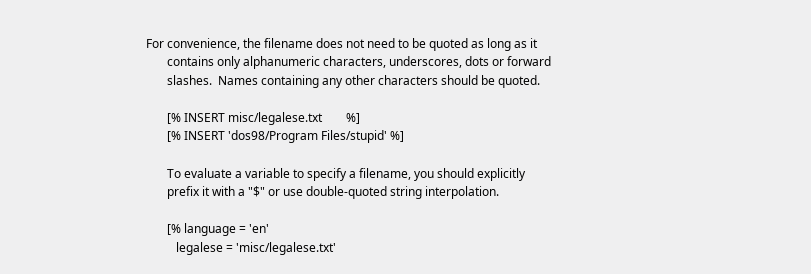For convenience, the filename does not need to be quoted as long as it
       contains only alphanumeric characters, underscores, dots or forward
       slashes.  Names containing any other characters should be quoted.

       [% INSERT misc/legalese.txt        %]
       [% INSERT 'dos98/Program Files/stupid' %]

       To evaluate a variable to specify a filename, you should explicitly
       prefix it with a "$" or use double-quoted string interpolation.

       [% language = 'en'
          legalese = 'misc/legalese.txt'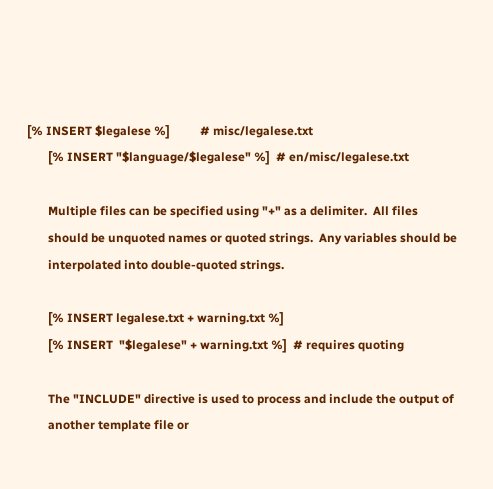[% INSERT $legalese %]          # misc/legalese.txt
       [% INSERT "$language/$legalese" %]  # en/misc/legalese.txt

       Multiple files can be specified using "+" as a delimiter.  All files
       should be unquoted names or quoted strings.  Any variables should be
       interpolated into double-quoted strings.

       [% INSERT legalese.txt + warning.txt %]
       [% INSERT  "$legalese" + warning.txt %]  # requires quoting

       The "INCLUDE" directive is used to process and include the output of
       another template file or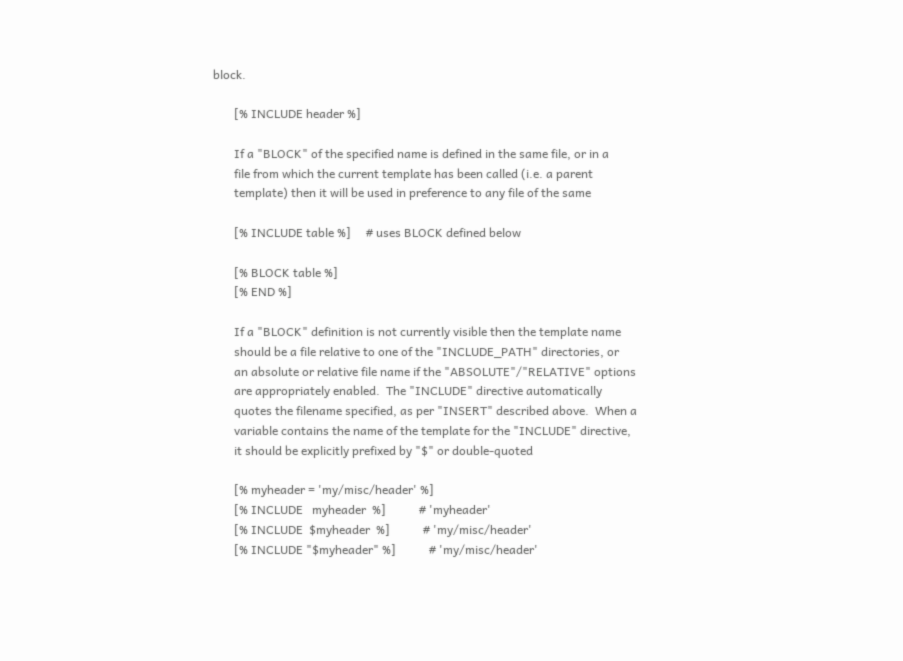block.

       [% INCLUDE header %]

       If a "BLOCK" of the specified name is defined in the same file, or in a
       file from which the current template has been called (i.e. a parent
       template) then it will be used in preference to any file of the same

       [% INCLUDE table %]     # uses BLOCK defined below

       [% BLOCK table %]
       [% END %]

       If a "BLOCK" definition is not currently visible then the template name
       should be a file relative to one of the "INCLUDE_PATH" directories, or
       an absolute or relative file name if the "ABSOLUTE"/"RELATIVE" options
       are appropriately enabled.  The "INCLUDE" directive automatically
       quotes the filename specified, as per "INSERT" described above.  When a
       variable contains the name of the template for the "INCLUDE" directive,
       it should be explicitly prefixed by "$" or double-quoted

       [% myheader = 'my/misc/header' %]
       [% INCLUDE   myheader  %]           # 'myheader'
       [% INCLUDE  $myheader  %]           # 'my/misc/header'
       [% INCLUDE "$myheader" %]           # 'my/misc/header'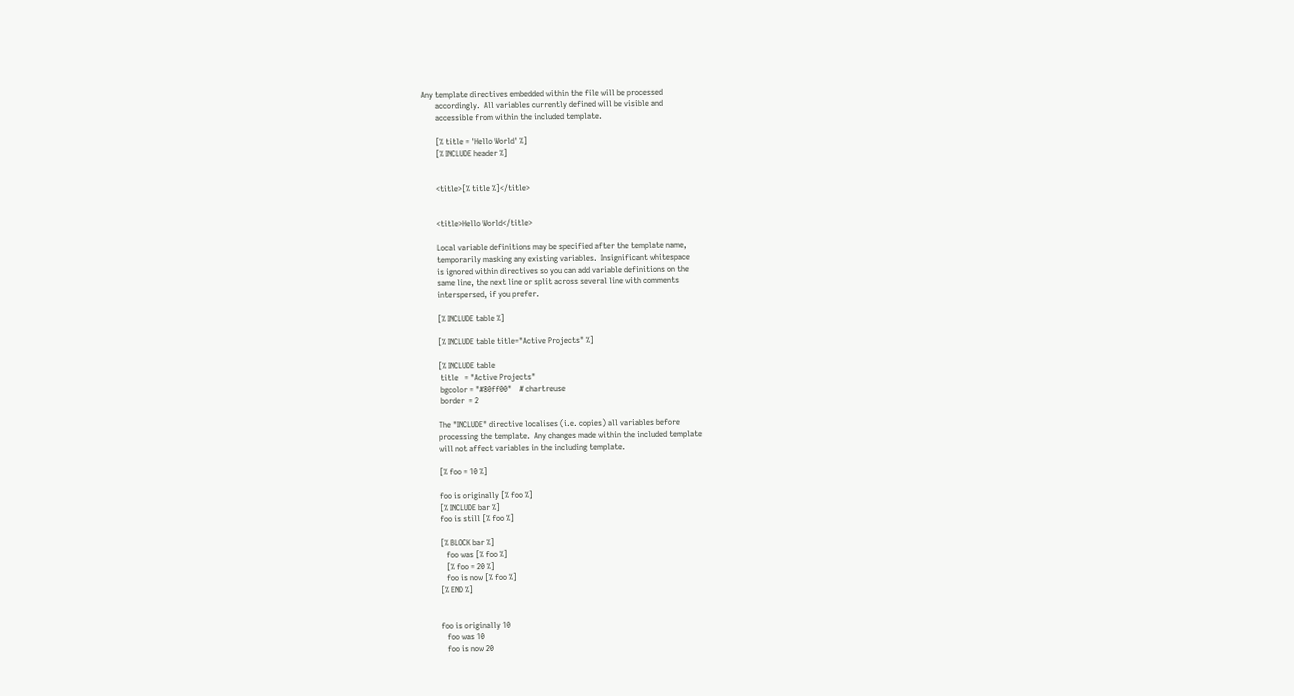Any template directives embedded within the file will be processed
       accordingly.  All variables currently defined will be visible and
       accessible from within the included template.

       [% title = 'Hello World' %]
       [% INCLUDE header %]


       <title>[% title %]</title>


       <title>Hello World</title>

       Local variable definitions may be specified after the template name,
       temporarily masking any existing variables.  Insignificant whitespace
       is ignored within directives so you can add variable definitions on the
       same line, the next line or split across several line with comments
       interspersed, if you prefer.

       [% INCLUDE table %]

       [% INCLUDE table title="Active Projects" %]

       [% INCLUDE table
        title   = "Active Projects"
        bgcolor = "#80ff00"    # chartreuse
        border  = 2

       The "INCLUDE" directive localises (i.e. copies) all variables before
       processing the template.  Any changes made within the included template
       will not affect variables in the including template.

       [% foo = 10 %]

       foo is originally [% foo %]
       [% INCLUDE bar %]
       foo is still [% foo %]

       [% BLOCK bar %]
          foo was [% foo %]
          [% foo = 20 %]
          foo is now [% foo %]
       [% END %]


       foo is originally 10
          foo was 10
          foo is now 20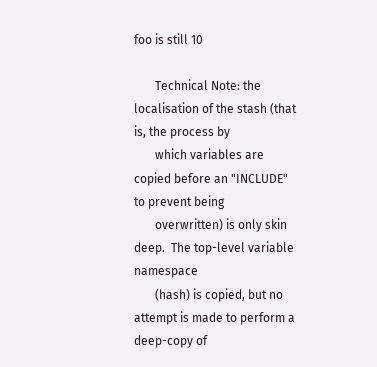foo is still 10

       Technical Note: the localisation of the stash (that is, the process by
       which variables are copied before an "INCLUDE" to prevent being
       overwritten) is only skin deep.  The top-level variable namespace
       (hash) is copied, but no attempt is made to perform a deep-copy of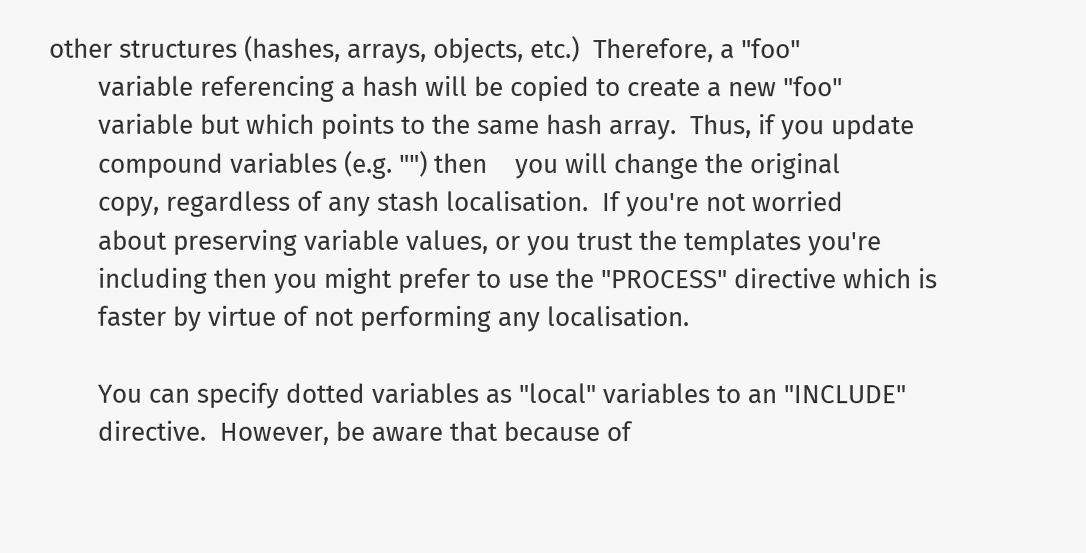other structures (hashes, arrays, objects, etc.)  Therefore, a "foo"
       variable referencing a hash will be copied to create a new "foo"
       variable but which points to the same hash array.  Thus, if you update
       compound variables (e.g. "") then    you will change the original
       copy, regardless of any stash localisation.  If you're not worried
       about preserving variable values, or you trust the templates you're
       including then you might prefer to use the "PROCESS" directive which is
       faster by virtue of not performing any localisation.

       You can specify dotted variables as "local" variables to an "INCLUDE"
       directive.  However, be aware that because of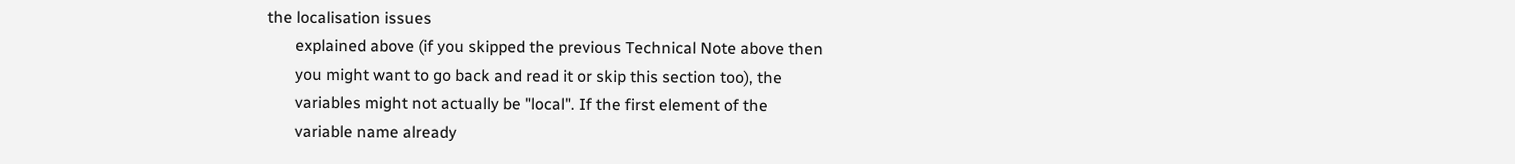the localisation issues
       explained above (if you skipped the previous Technical Note above then
       you might want to go back and read it or skip this section too), the
       variables might not actually be "local". If the first element of the
       variable name already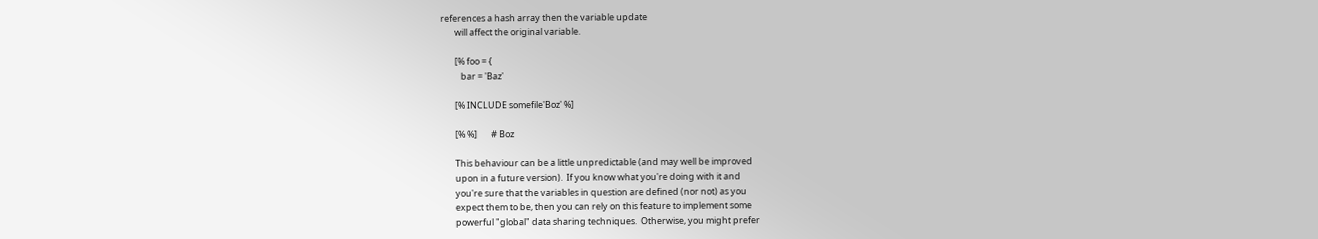references a hash array then the variable update
       will affect the original variable.

       [% foo = {
          bar = 'Baz'

       [% INCLUDE somefile'Boz' %]

       [% %]       # Boz

       This behaviour can be a little unpredictable (and may well be improved
       upon in a future version).  If you know what you're doing with it and
       you're sure that the variables in question are defined (nor not) as you
       expect them to be, then you can rely on this feature to implement some
       powerful "global" data sharing techniques.  Otherwise, you might prefer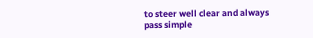to steer well clear and always pass simple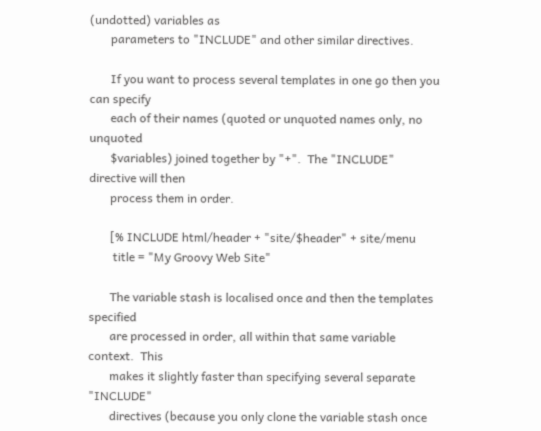(undotted) variables as
       parameters to "INCLUDE" and other similar directives.

       If you want to process several templates in one go then you can specify
       each of their names (quoted or unquoted names only, no unquoted
       $variables) joined together by "+".  The "INCLUDE" directive will then
       process them in order.

       [% INCLUDE html/header + "site/$header" + site/menu
        title = "My Groovy Web Site"

       The variable stash is localised once and then the templates specified
       are processed in order, all within that same variable context.  This
       makes it slightly faster than specifying several separate "INCLUDE"
       directives (because you only clone the variable stash once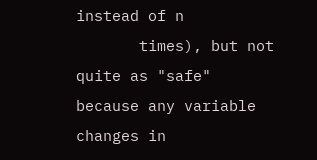instead of n
       times), but not quite as "safe" because any variable changes in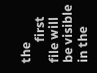the
       first file will be visible in the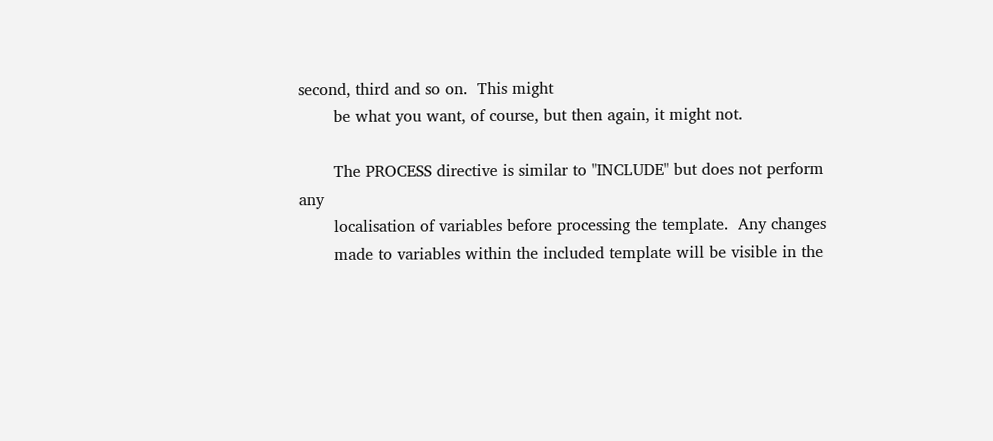second, third and so on.  This might
       be what you want, of course, but then again, it might not.

       The PROCESS directive is similar to "INCLUDE" but does not perform any
       localisation of variables before processing the template.  Any changes
       made to variables within the included template will be visible in the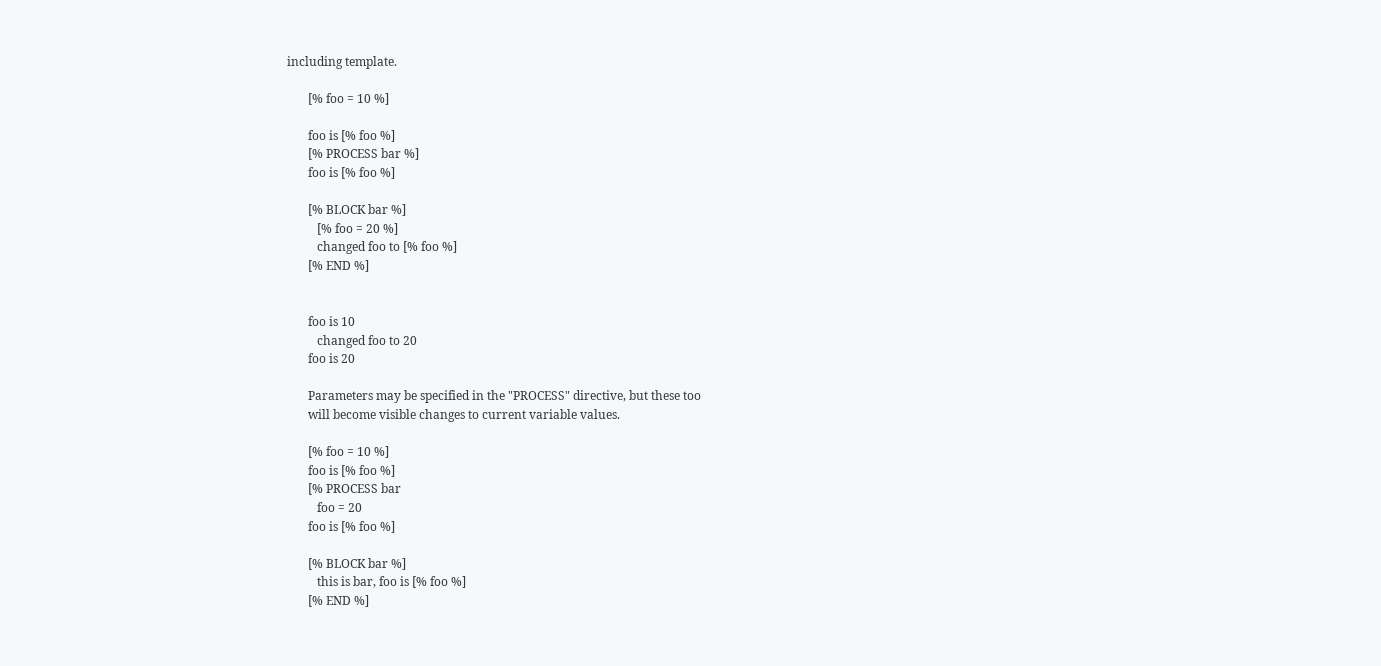including template.

       [% foo = 10 %]

       foo is [% foo %]
       [% PROCESS bar %]
       foo is [% foo %]

       [% BLOCK bar %]
          [% foo = 20 %]
          changed foo to [% foo %]
       [% END %]


       foo is 10
          changed foo to 20
       foo is 20

       Parameters may be specified in the "PROCESS" directive, but these too
       will become visible changes to current variable values.

       [% foo = 10 %]
       foo is [% foo %]
       [% PROCESS bar
          foo = 20
       foo is [% foo %]

       [% BLOCK bar %]
          this is bar, foo is [% foo %]
       [% END %]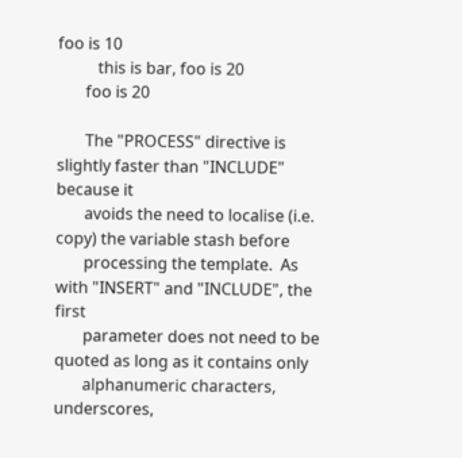foo is 10
          this is bar, foo is 20
       foo is 20

       The "PROCESS" directive is slightly faster than "INCLUDE" because it
       avoids the need to localise (i.e. copy) the variable stash before
       processing the template.  As with "INSERT" and "INCLUDE", the first
       parameter does not need to be quoted as long as it contains only
       alphanumeric characters, underscores,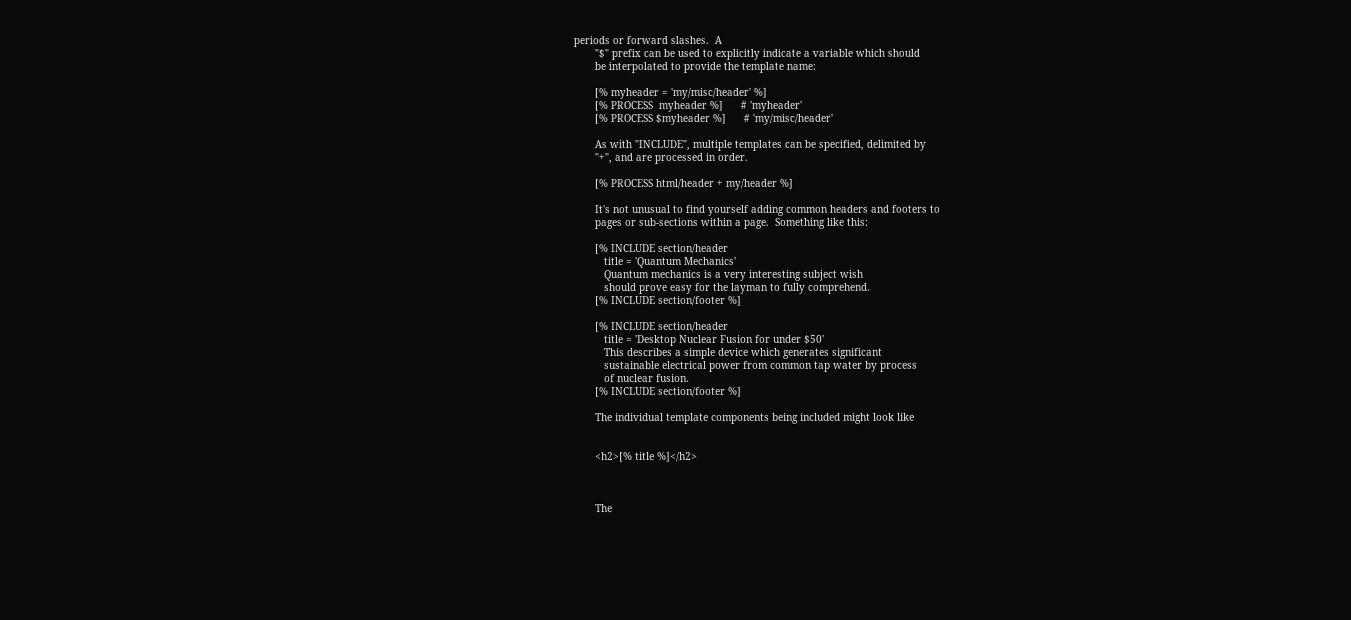periods or forward slashes.  A
       "$" prefix can be used to explicitly indicate a variable which should
       be interpolated to provide the template name:

       [% myheader = 'my/misc/header' %]
       [% PROCESS  myheader %]      # 'myheader'
       [% PROCESS $myheader %]      # 'my/misc/header'

       As with "INCLUDE", multiple templates can be specified, delimited by
       "+", and are processed in order.

       [% PROCESS html/header + my/header %]

       It's not unusual to find yourself adding common headers and footers to
       pages or sub-sections within a page.  Something like this:

       [% INCLUDE section/header
          title = 'Quantum Mechanics'
          Quantum mechanics is a very interesting subject wish
          should prove easy for the layman to fully comprehend.
       [% INCLUDE section/footer %]

       [% INCLUDE section/header
          title = 'Desktop Nuclear Fusion for under $50'
          This describes a simple device which generates significant
          sustainable electrical power from common tap water by process
          of nuclear fusion.
       [% INCLUDE section/footer %]

       The individual template components being included might look like


       <h2>[% title %]</h2>



       The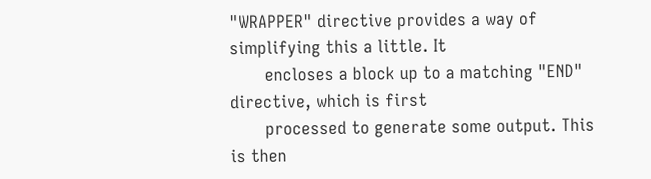"WRAPPER" directive provides a way of simplifying this a little. It
       encloses a block up to a matching "END" directive, which is first
       processed to generate some output. This is then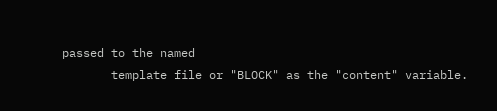passed to the named
       template file or "BLOCK" as the "content" variable.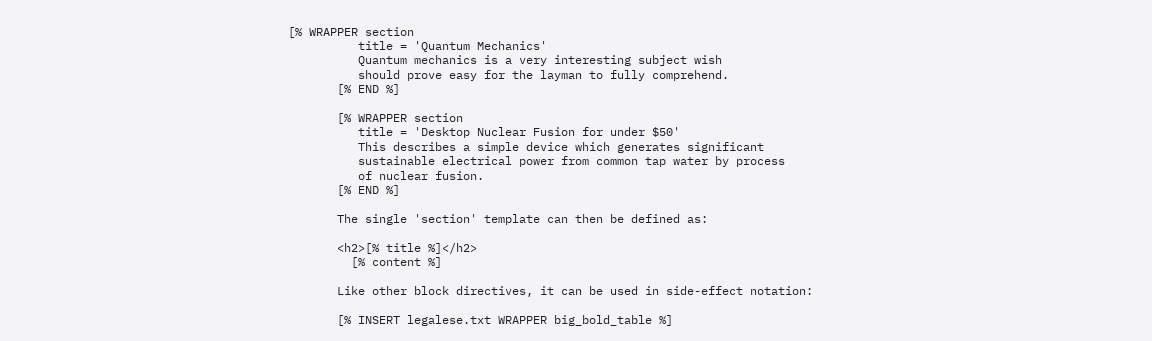[% WRAPPER section
          title = 'Quantum Mechanics'
          Quantum mechanics is a very interesting subject wish
          should prove easy for the layman to fully comprehend.
       [% END %]

       [% WRAPPER section
          title = 'Desktop Nuclear Fusion for under $50'
          This describes a simple device which generates significant
          sustainable electrical power from common tap water by process
          of nuclear fusion.
       [% END %]

       The single 'section' template can then be defined as:

       <h2>[% title %]</h2>
         [% content %]

       Like other block directives, it can be used in side-effect notation:

       [% INSERT legalese.txt WRAPPER big_bold_table %]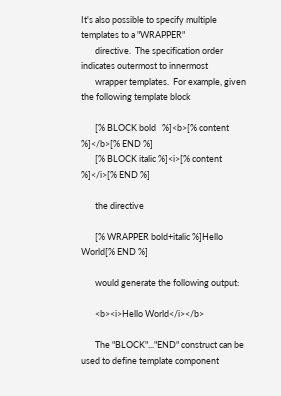It's also possible to specify multiple templates to a "WRAPPER"
       directive.  The specification order indicates outermost to innermost
       wrapper templates.  For example, given the following template block

       [% BLOCK bold   %]<b>[% content %]</b>[% END %]
       [% BLOCK italic %]<i>[% content %]</i>[% END %]

       the directive

       [% WRAPPER bold+italic %]Hello World[% END %]

       would generate the following output:

       <b><i>Hello World</i></b>

       The "BLOCK"..."END" construct can be used to define template component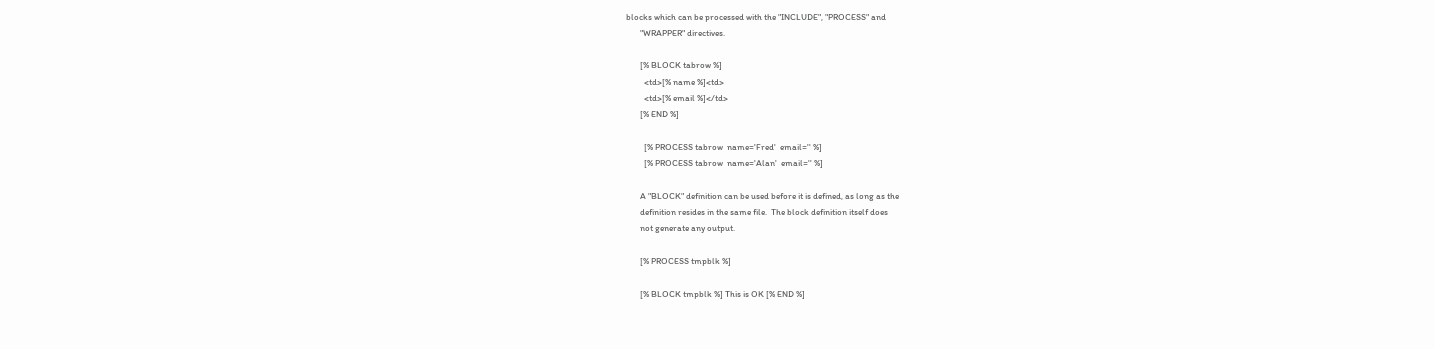blocks which can be processed with the "INCLUDE", "PROCESS" and
       "WRAPPER" directives.

       [% BLOCK tabrow %]
         <td>[% name %]<td>
         <td>[% email %]</td>
       [% END %]

         [% PROCESS tabrow  name='Fred'  email='' %]
         [% PROCESS tabrow  name='Alan'  email='' %]

       A "BLOCK" definition can be used before it is defined, as long as the
       definition resides in the same file.  The block definition itself does
       not generate any output.

       [% PROCESS tmpblk %]

       [% BLOCK tmpblk %] This is OK [% END %]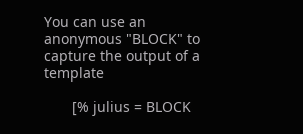You can use an anonymous "BLOCK" to capture the output of a template

       [% julius = BLOCK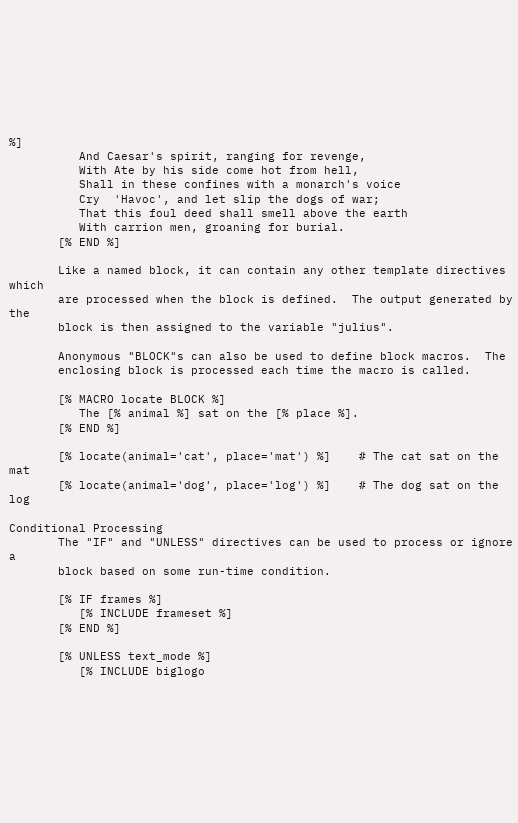%]
          And Caesar's spirit, ranging for revenge,
          With Ate by his side come hot from hell,
          Shall in these confines with a monarch's voice
          Cry  'Havoc', and let slip the dogs of war;
          That this foul deed shall smell above the earth
          With carrion men, groaning for burial.
       [% END %]

       Like a named block, it can contain any other template directives which
       are processed when the block is defined.  The output generated by the
       block is then assigned to the variable "julius".

       Anonymous "BLOCK"s can also be used to define block macros.  The
       enclosing block is processed each time the macro is called.

       [% MACRO locate BLOCK %]
          The [% animal %] sat on the [% place %].
       [% END %]

       [% locate(animal='cat', place='mat') %]    # The cat sat on the mat
       [% locate(animal='dog', place='log') %]    # The dog sat on the log

Conditional Processing
       The "IF" and "UNLESS" directives can be used to process or ignore a
       block based on some run-time condition.

       [% IF frames %]
          [% INCLUDE frameset %]
       [% END %]

       [% UNLESS text_mode %]
          [% INCLUDE biglogo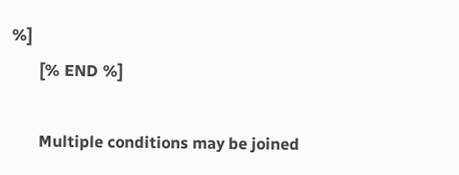%]
       [% END %]

       Multiple conditions may be joined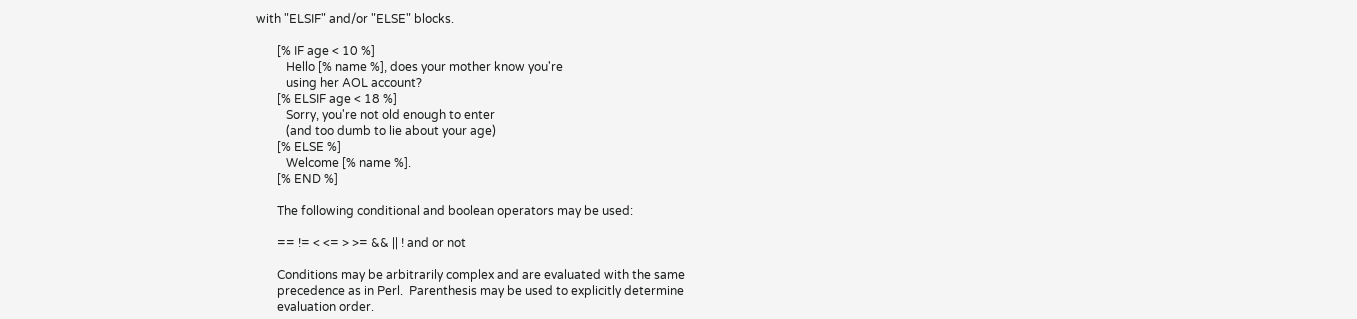with "ELSIF" and/or "ELSE" blocks.

       [% IF age < 10 %]
          Hello [% name %], does your mother know you're
          using her AOL account?
       [% ELSIF age < 18 %]
          Sorry, you're not old enough to enter
          (and too dumb to lie about your age)
       [% ELSE %]
          Welcome [% name %].
       [% END %]

       The following conditional and boolean operators may be used:

       == != < <= > >= && || ! and or not

       Conditions may be arbitrarily complex and are evaluated with the same
       precedence as in Perl.  Parenthesis may be used to explicitly determine
       evaluation order.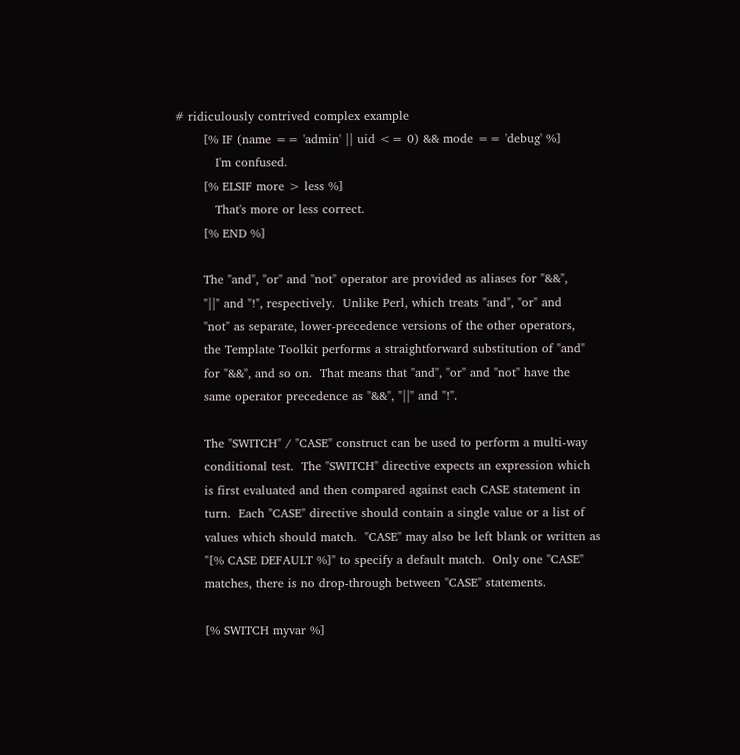# ridiculously contrived complex example
       [% IF (name == 'admin' || uid <= 0) && mode == 'debug' %]
          I'm confused.
       [% ELSIF more > less %]
          That's more or less correct.
       [% END %]

       The "and", "or" and "not" operator are provided as aliases for "&&",
       "||" and "!", respectively.  Unlike Perl, which treats "and", "or" and
       "not" as separate, lower-precedence versions of the other operators,
       the Template Toolkit performs a straightforward substitution of "and"
       for "&&", and so on.  That means that "and", "or" and "not" have the
       same operator precedence as "&&", "||" and "!".

       The "SWITCH" / "CASE" construct can be used to perform a multi-way
       conditional test.  The "SWITCH" directive expects an expression which
       is first evaluated and then compared against each CASE statement in
       turn.  Each "CASE" directive should contain a single value or a list of
       values which should match.  "CASE" may also be left blank or written as
       "[% CASE DEFAULT %]" to specify a default match.  Only one "CASE"
       matches, there is no drop-through between "CASE" statements.

       [% SWITCH myvar %]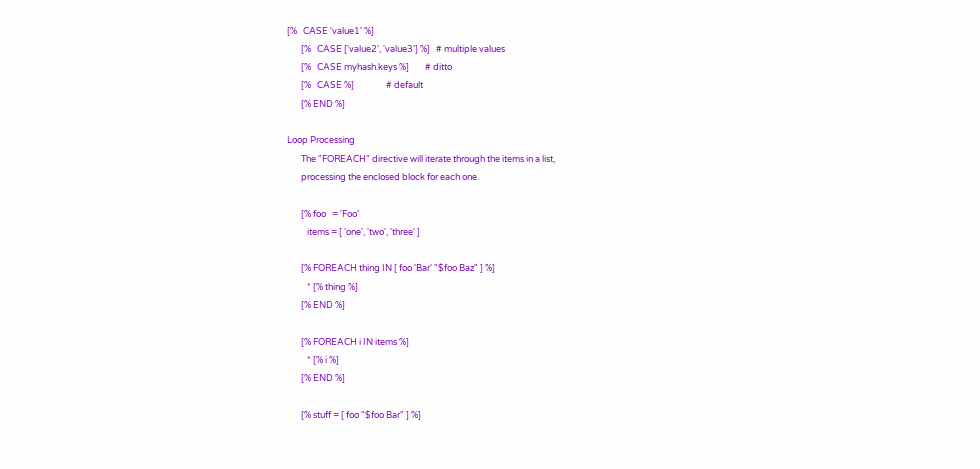[%   CASE 'value1' %]
       [%   CASE ['value2', 'value3'] %]   # multiple values
       [%   CASE myhash.keys %]        # ditto
       [%   CASE %]                # default
       [% END %]

Loop Processing
       The "FOREACH" directive will iterate through the items in a list,
       processing the enclosed block for each one.

       [% foo   = 'Foo'
          items = [ 'one', 'two', 'three' ]

       [% FOREACH thing IN [ foo 'Bar' "$foo Baz" ] %]
          * [% thing %]
       [% END %]

       [% FOREACH i IN items %]
          * [% i %]
       [% END %]

       [% stuff = [ foo "$foo Bar" ] %]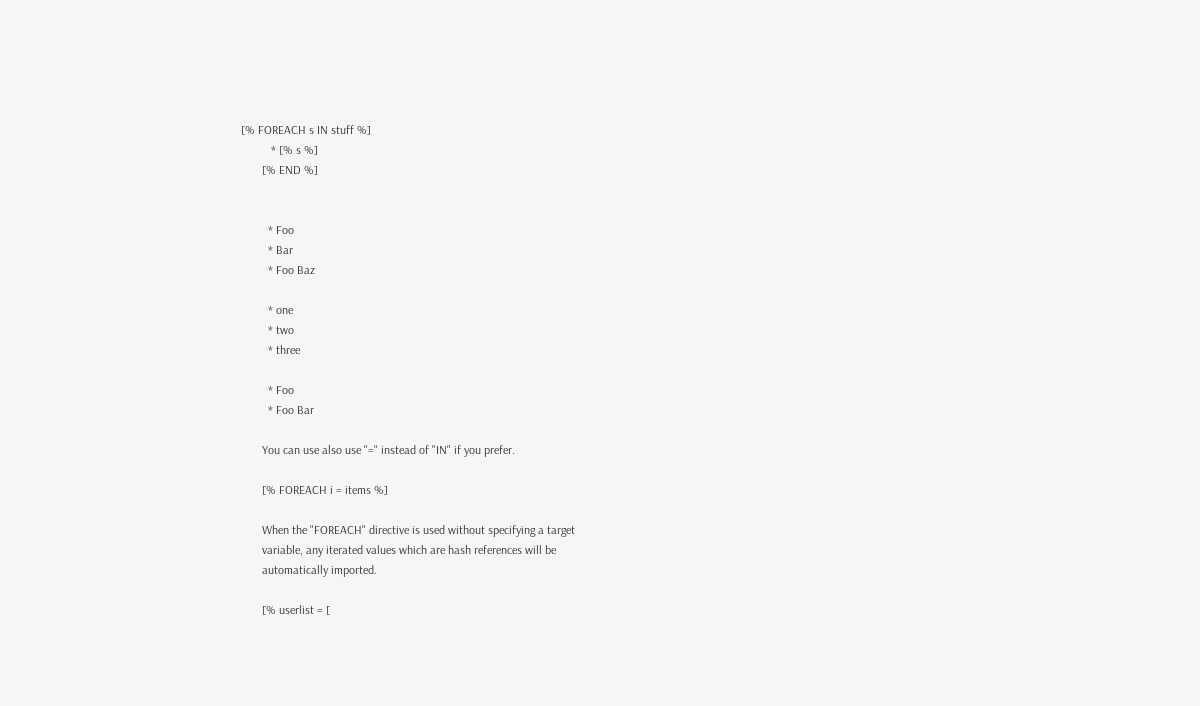[% FOREACH s IN stuff %]
          * [% s %]
       [% END %]


         * Foo
         * Bar
         * Foo Baz

         * one
         * two
         * three

         * Foo
         * Foo Bar

       You can use also use "=" instead of "IN" if you prefer.

       [% FOREACH i = items %]

       When the "FOREACH" directive is used without specifying a target
       variable, any iterated values which are hash references will be
       automatically imported.

       [% userlist = [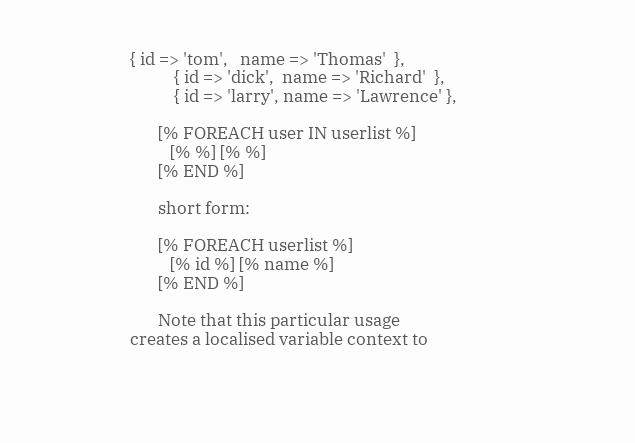{ id => 'tom',   name => 'Thomas'  },
           { id => 'dick',  name => 'Richard'  },
           { id => 'larry', name => 'Lawrence' },

       [% FOREACH user IN userlist %]
          [% %] [% %]
       [% END %]

       short form:

       [% FOREACH userlist %]
          [% id %] [% name %]
       [% END %]

       Note that this particular usage creates a localised variable context to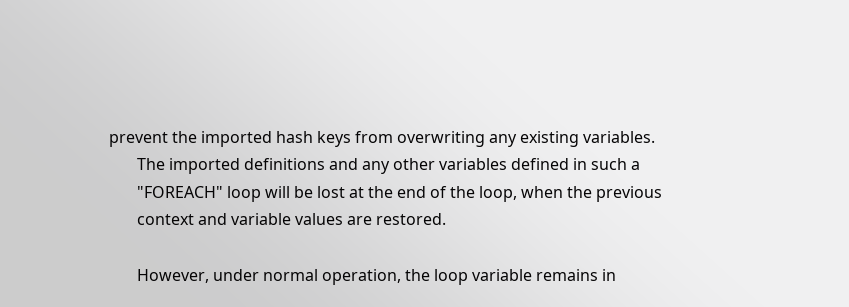prevent the imported hash keys from overwriting any existing variables.
       The imported definitions and any other variables defined in such a
       "FOREACH" loop will be lost at the end of the loop, when the previous
       context and variable values are restored.

       However, under normal operation, the loop variable remains in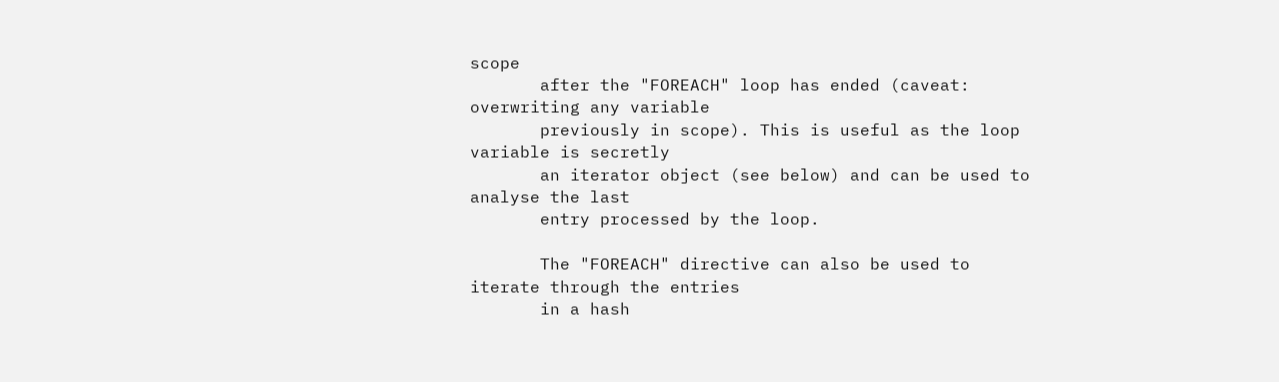scope
       after the "FOREACH" loop has ended (caveat: overwriting any variable
       previously in scope). This is useful as the loop variable is secretly
       an iterator object (see below) and can be used to analyse the last
       entry processed by the loop.

       The "FOREACH" directive can also be used to iterate through the entries
       in a hash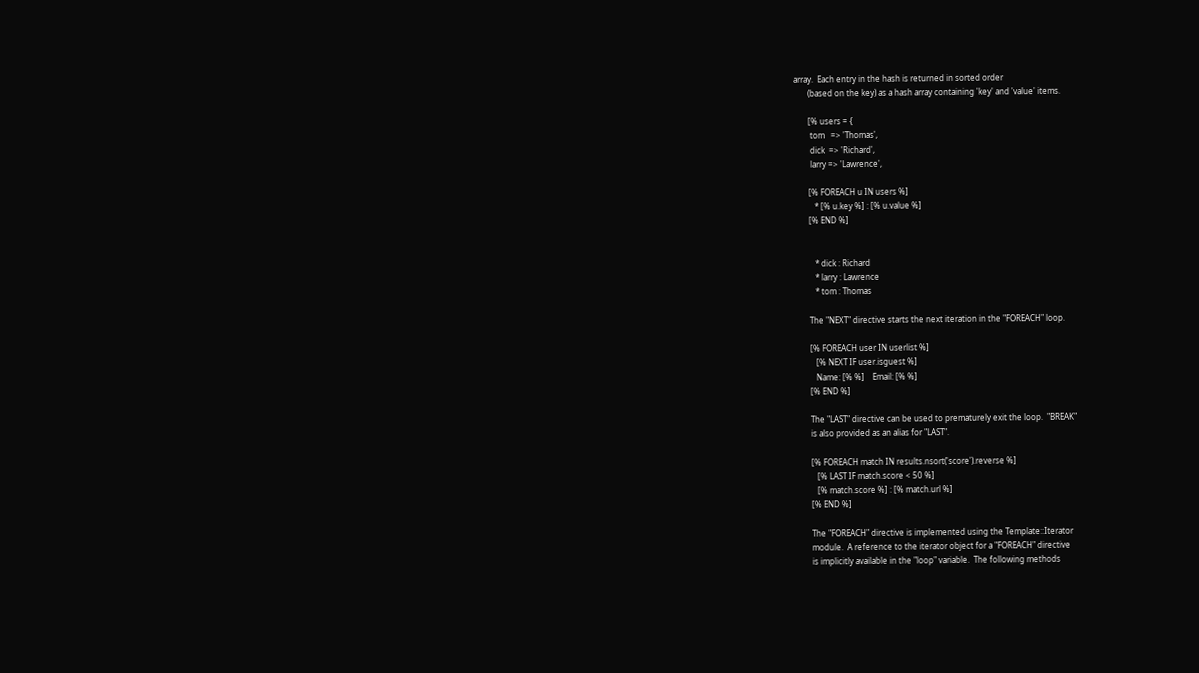array.  Each entry in the hash is returned in sorted order
       (based on the key) as a hash array containing 'key' and 'value' items.

       [% users = {
        tom   => 'Thomas',
        dick  => 'Richard',
        larry => 'Lawrence',

       [% FOREACH u IN users %]
          * [% u.key %] : [% u.value %]
       [% END %]


          * dick : Richard
          * larry : Lawrence
          * tom : Thomas

       The "NEXT" directive starts the next iteration in the "FOREACH" loop.

       [% FOREACH user IN userlist %]
          [% NEXT IF user.isguest %]
          Name: [% %]    Email: [% %]
       [% END %]

       The "LAST" directive can be used to prematurely exit the loop.  "BREAK"
       is also provided as an alias for "LAST".

       [% FOREACH match IN results.nsort('score').reverse %]
          [% LAST IF match.score < 50 %]
          [% match.score %] : [% match.url %]
       [% END %]

       The "FOREACH" directive is implemented using the Template::Iterator
       module.  A reference to the iterator object for a "FOREACH" directive
       is implicitly available in the "loop" variable.  The following methods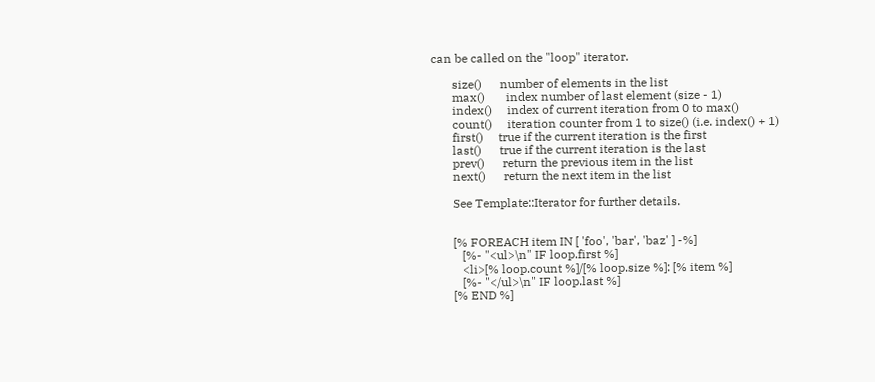can be called on the "loop" iterator.

       size()      number of elements in the list
       max()       index number of last element (size - 1)
       index()     index of current iteration from 0 to max()
       count()     iteration counter from 1 to size() (i.e. index() + 1)
       first()     true if the current iteration is the first
       last()      true if the current iteration is the last
       prev()      return the previous item in the list
       next()      return the next item in the list

       See Template::Iterator for further details.


       [% FOREACH item IN [ 'foo', 'bar', 'baz' ] -%]
          [%- "<ul>\n" IF loop.first %]
          <li>[% loop.count %]/[% loop.size %]: [% item %]
          [%- "</ul>\n" IF loop.last %]
       [% END %]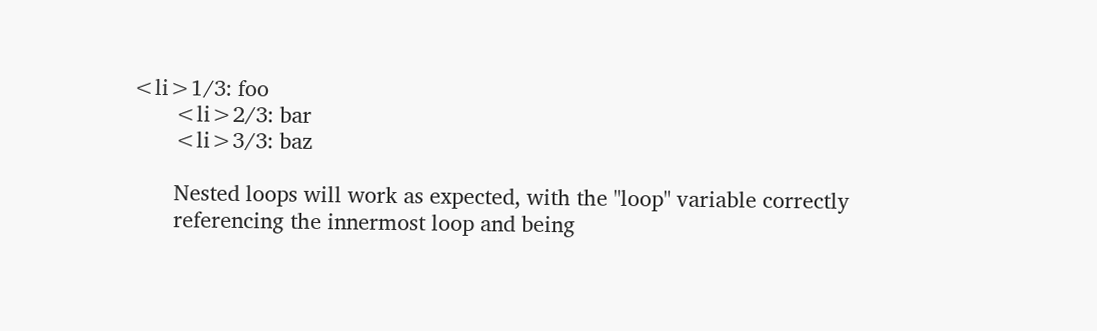<li>1/3: foo
       <li>2/3: bar
       <li>3/3: baz

       Nested loops will work as expected, with the "loop" variable correctly
       referencing the innermost loop and being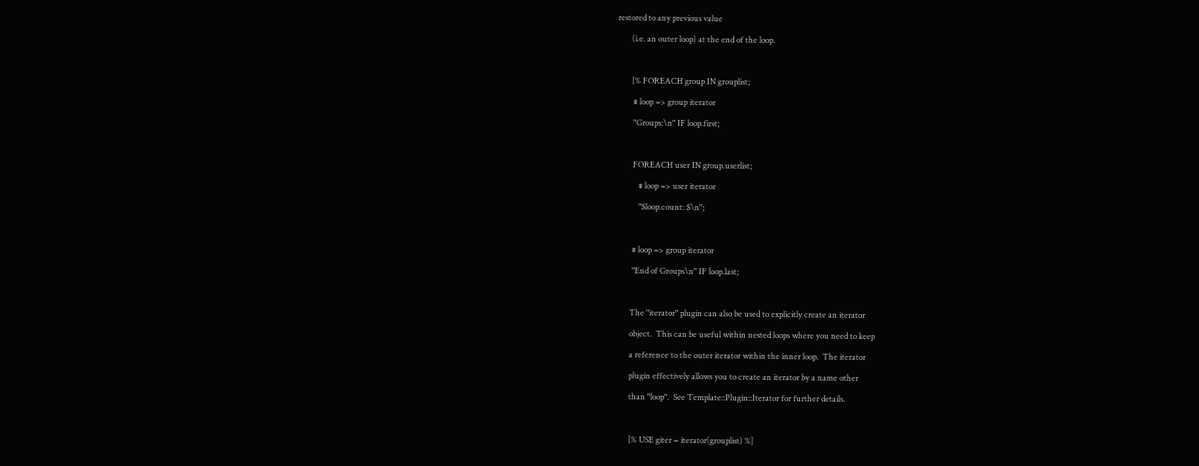restored to any previous value
       (i.e. an outer loop) at the end of the loop.

       [% FOREACH group IN grouplist;
        # loop => group iterator
        "Groups:\n" IF loop.first;

        FOREACH user IN group.userlist;
           # loop => user iterator
           "$loop.count: $\n";

        # loop => group iterator
        "End of Groups\n" IF loop.last;

       The "iterator" plugin can also be used to explicitly create an iterator
       object.  This can be useful within nested loops where you need to keep
       a reference to the outer iterator within the inner loop.  The iterator
       plugin effectively allows you to create an iterator by a name other
       than "loop".  See Template::Plugin::Iterator for further details.

       [% USE giter = iterator(grouplist) %]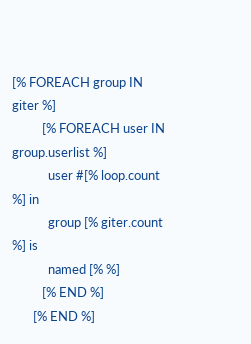[% FOREACH group IN giter %]
          [% FOREACH user IN group.userlist %]
            user #[% loop.count %] in
            group [% giter.count %] is
            named [% %]
          [% END %]
       [% END %]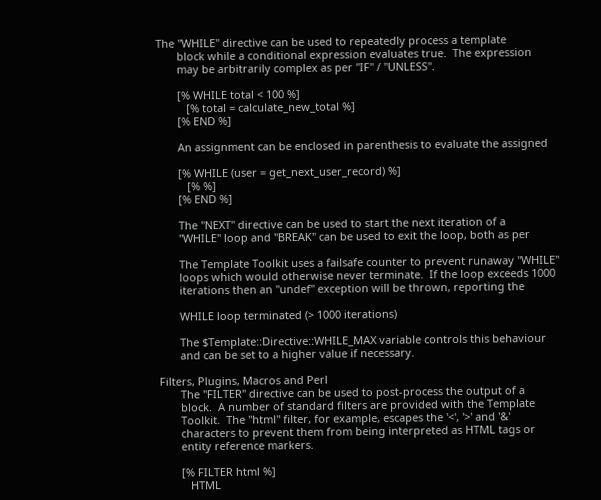The "WHILE" directive can be used to repeatedly process a template
       block while a conditional expression evaluates true.  The expression
       may be arbitrarily complex as per "IF" / "UNLESS".

       [% WHILE total < 100 %]
          [% total = calculate_new_total %]
       [% END %]

       An assignment can be enclosed in parenthesis to evaluate the assigned

       [% WHILE (user = get_next_user_record) %]
          [% %]
       [% END %]

       The "NEXT" directive can be used to start the next iteration of a
       "WHILE" loop and "BREAK" can be used to exit the loop, both as per

       The Template Toolkit uses a failsafe counter to prevent runaway "WHILE"
       loops which would otherwise never terminate.  If the loop exceeds 1000
       iterations then an "undef" exception will be thrown, reporting the

       WHILE loop terminated (> 1000 iterations)

       The $Template::Directive::WHILE_MAX variable controls this behaviour
       and can be set to a higher value if necessary.

Filters, Plugins, Macros and Perl
       The "FILTER" directive can be used to post-process the output of a
       block.  A number of standard filters are provided with the Template
       Toolkit.  The "html" filter, for example, escapes the '<', '>' and '&'
       characters to prevent them from being interpreted as HTML tags or
       entity reference markers.

       [% FILTER html %]
          HTML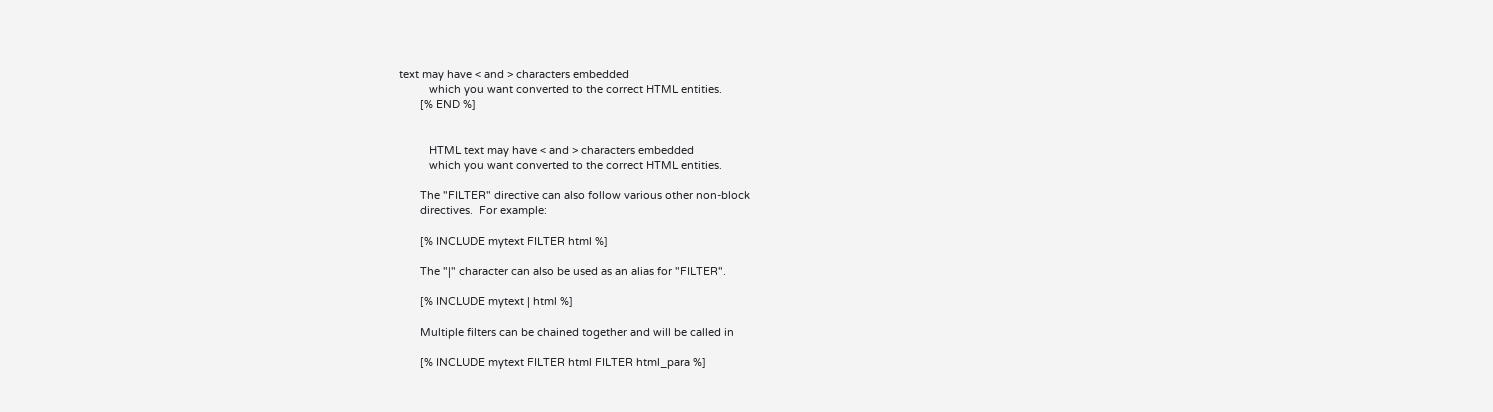text may have < and > characters embedded
          which you want converted to the correct HTML entities.
       [% END %]


          HTML text may have < and > characters embedded
          which you want converted to the correct HTML entities.

       The "FILTER" directive can also follow various other non-block
       directives.  For example:

       [% INCLUDE mytext FILTER html %]

       The "|" character can also be used as an alias for "FILTER".

       [% INCLUDE mytext | html %]

       Multiple filters can be chained together and will be called in

       [% INCLUDE mytext FILTER html FILTER html_para %]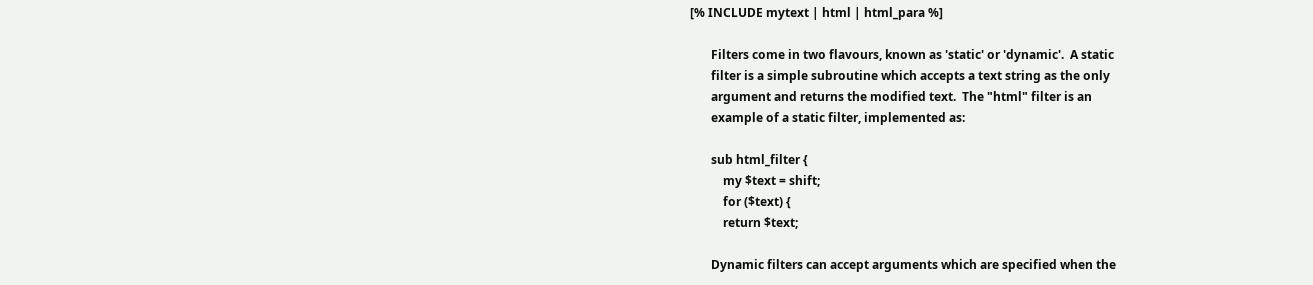[% INCLUDE mytext | html | html_para %]

       Filters come in two flavours, known as 'static' or 'dynamic'.  A static
       filter is a simple subroutine which accepts a text string as the only
       argument and returns the modified text.  The "html" filter is an
       example of a static filter, implemented as:

       sub html_filter {
           my $text = shift;
           for ($text) {
           return $text;

       Dynamic filters can accept arguments which are specified when the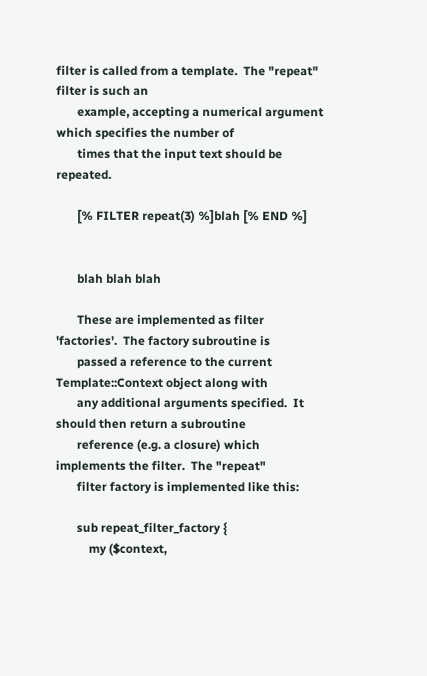filter is called from a template.  The "repeat" filter is such an
       example, accepting a numerical argument which specifies the number of
       times that the input text should be repeated.

       [% FILTER repeat(3) %]blah [% END %]


       blah blah blah

       These are implemented as filter 'factories'.  The factory subroutine is
       passed a reference to the current Template::Context object along with
       any additional arguments specified.  It should then return a subroutine
       reference (e.g. a closure) which implements the filter.  The "repeat"
       filter factory is implemented like this:

       sub repeat_filter_factory {
           my ($context,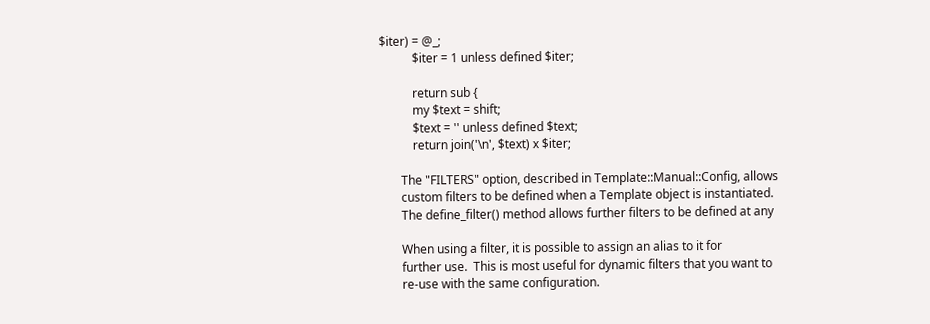$iter) = @_;
           $iter = 1 unless defined $iter;

           return sub {
           my $text = shift;
           $text = '' unless defined $text;
           return join('\n', $text) x $iter;

       The "FILTERS" option, described in Template::Manual::Config, allows
       custom filters to be defined when a Template object is instantiated.
       The define_filter() method allows further filters to be defined at any

       When using a filter, it is possible to assign an alias to it for
       further use.  This is most useful for dynamic filters that you want to
       re-use with the same configuration.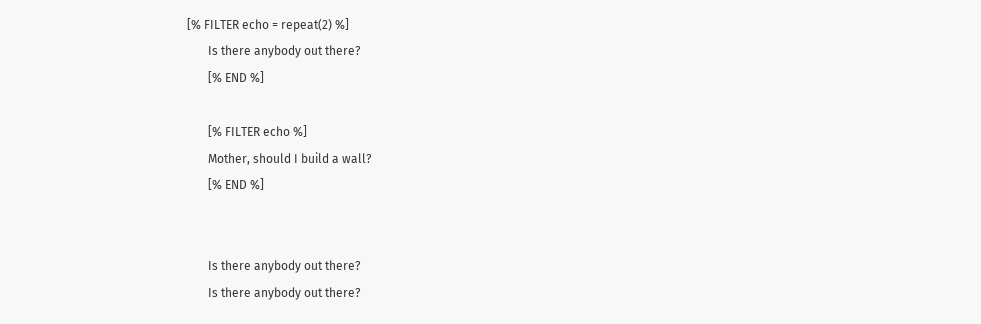[% FILTER echo = repeat(2) %]
       Is there anybody out there?
       [% END %]

       [% FILTER echo %]
       Mother, should I build a wall?
       [% END %]


       Is there anybody out there?
       Is there anybody out there?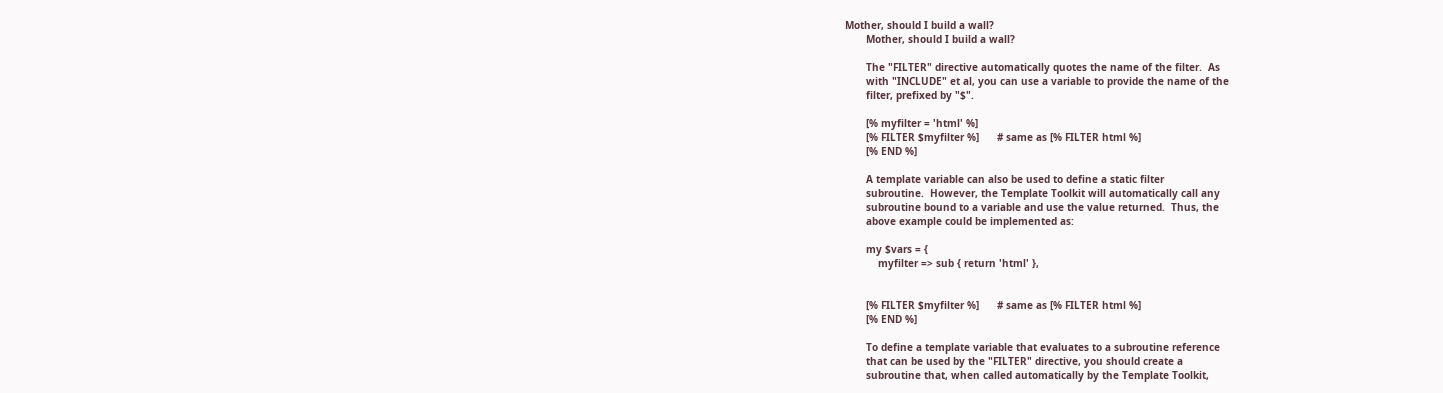Mother, should I build a wall?
       Mother, should I build a wall?

       The "FILTER" directive automatically quotes the name of the filter.  As
       with "INCLUDE" et al, you can use a variable to provide the name of the
       filter, prefixed by "$".

       [% myfilter = 'html' %]
       [% FILTER $myfilter %]      # same as [% FILTER html %]
       [% END %]

       A template variable can also be used to define a static filter
       subroutine.  However, the Template Toolkit will automatically call any
       subroutine bound to a variable and use the value returned.  Thus, the
       above example could be implemented as:

       my $vars = {
           myfilter => sub { return 'html' },


       [% FILTER $myfilter %]      # same as [% FILTER html %]
       [% END %]

       To define a template variable that evaluates to a subroutine reference
       that can be used by the "FILTER" directive, you should create a
       subroutine that, when called automatically by the Template Toolkit,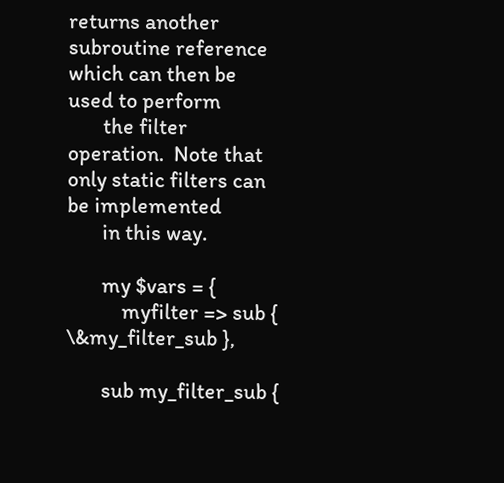returns another subroutine reference which can then be used to perform
       the filter operation.  Note that only static filters can be implemented
       in this way.

       my $vars = {
           myfilter => sub { \&my_filter_sub },

       sub my_filter_sub {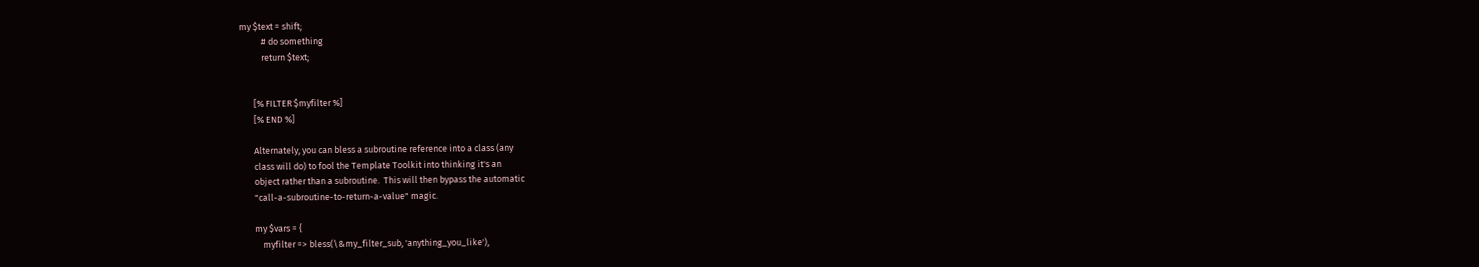my $text = shift;
           # do something
           return $text;


       [% FILTER $myfilter %]
       [% END %]

       Alternately, you can bless a subroutine reference into a class (any
       class will do) to fool the Template Toolkit into thinking it's an
       object rather than a subroutine.  This will then bypass the automatic
       "call-a-subroutine-to-return-a-value" magic.

       my $vars = {
           myfilter => bless(\&my_filter_sub, 'anything_you_like'),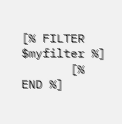[% FILTER $myfilter %]
       [% END %]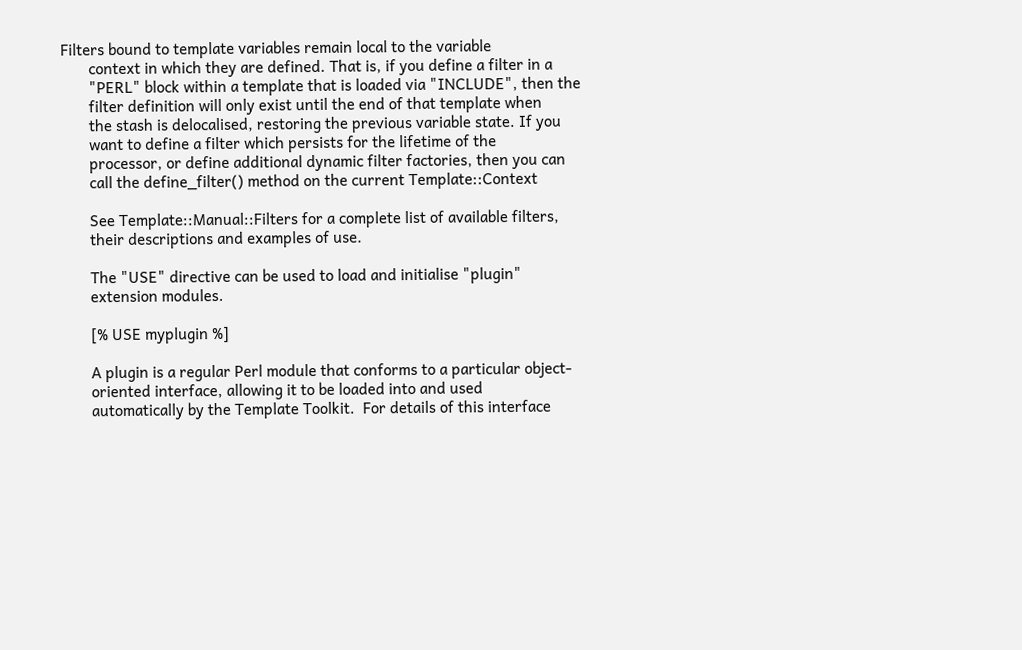Filters bound to template variables remain local to the variable
       context in which they are defined. That is, if you define a filter in a
       "PERL" block within a template that is loaded via "INCLUDE", then the
       filter definition will only exist until the end of that template when
       the stash is delocalised, restoring the previous variable state. If you
       want to define a filter which persists for the lifetime of the
       processor, or define additional dynamic filter factories, then you can
       call the define_filter() method on the current Template::Context

       See Template::Manual::Filters for a complete list of available filters,
       their descriptions and examples of use.

       The "USE" directive can be used to load and initialise "plugin"
       extension modules.

       [% USE myplugin %]

       A plugin is a regular Perl module that conforms to a particular object-
       oriented interface, allowing it to be loaded into and used
       automatically by the Template Toolkit.  For details of this interface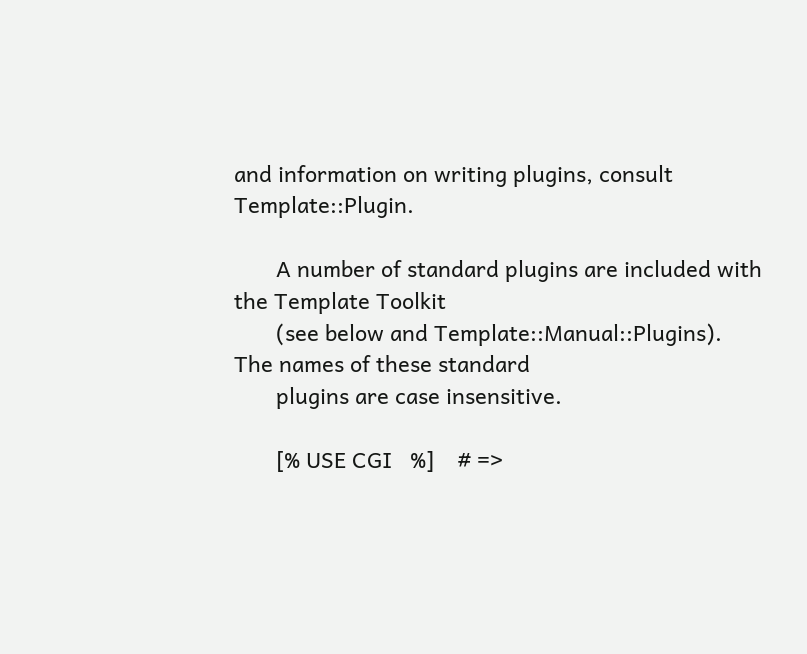and information on writing plugins, consult Template::Plugin.

       A number of standard plugins are included with the Template Toolkit
       (see below and Template::Manual::Plugins).  The names of these standard
       plugins are case insensitive.

       [% USE CGI   %]    # =>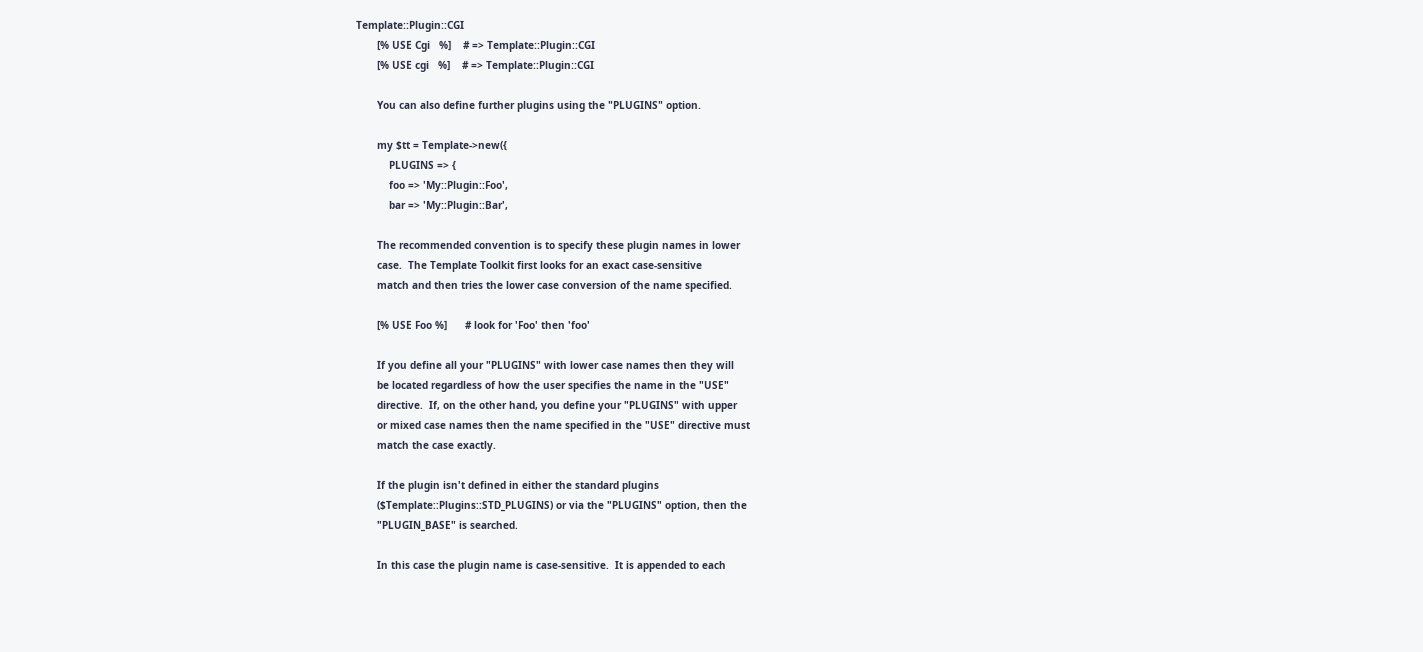Template::Plugin::CGI
       [% USE Cgi   %]    # => Template::Plugin::CGI
       [% USE cgi   %]    # => Template::Plugin::CGI

       You can also define further plugins using the "PLUGINS" option.

       my $tt = Template->new({
           PLUGINS => {
           foo => 'My::Plugin::Foo',
           bar => 'My::Plugin::Bar',

       The recommended convention is to specify these plugin names in lower
       case.  The Template Toolkit first looks for an exact case-sensitive
       match and then tries the lower case conversion of the name specified.

       [% USE Foo %]      # look for 'Foo' then 'foo'

       If you define all your "PLUGINS" with lower case names then they will
       be located regardless of how the user specifies the name in the "USE"
       directive.  If, on the other hand, you define your "PLUGINS" with upper
       or mixed case names then the name specified in the "USE" directive must
       match the case exactly.

       If the plugin isn't defined in either the standard plugins
       ($Template::Plugins::STD_PLUGINS) or via the "PLUGINS" option, then the
       "PLUGIN_BASE" is searched.

       In this case the plugin name is case-sensitive.  It is appended to each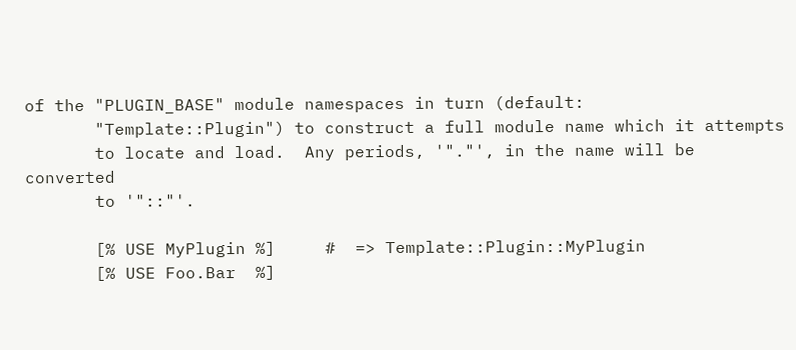of the "PLUGIN_BASE" module namespaces in turn (default:
       "Template::Plugin") to construct a full module name which it attempts
       to locate and load.  Any periods, '"."', in the name will be converted
       to '"::"'.

       [% USE MyPlugin %]     #  => Template::Plugin::MyPlugin
       [% USE Foo.Bar  %]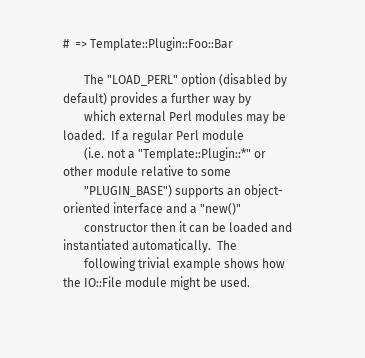#  => Template::Plugin::Foo::Bar

       The "LOAD_PERL" option (disabled by default) provides a further way by
       which external Perl modules may be loaded.  If a regular Perl module
       (i.e. not a "Template::Plugin::*" or other module relative to some
       "PLUGIN_BASE") supports an object-oriented interface and a "new()"
       constructor then it can be loaded and instantiated automatically.  The
       following trivial example shows how the IO::File module might be used.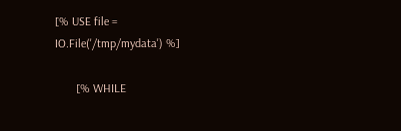[% USE file = IO.File('/tmp/mydata') %]

       [% WHILE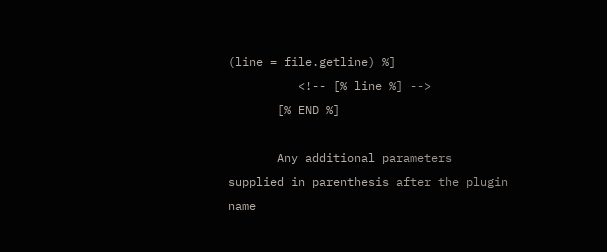(line = file.getline) %]
          <!-- [% line %] -->
       [% END %]

       Any additional parameters supplied in parenthesis after the plugin name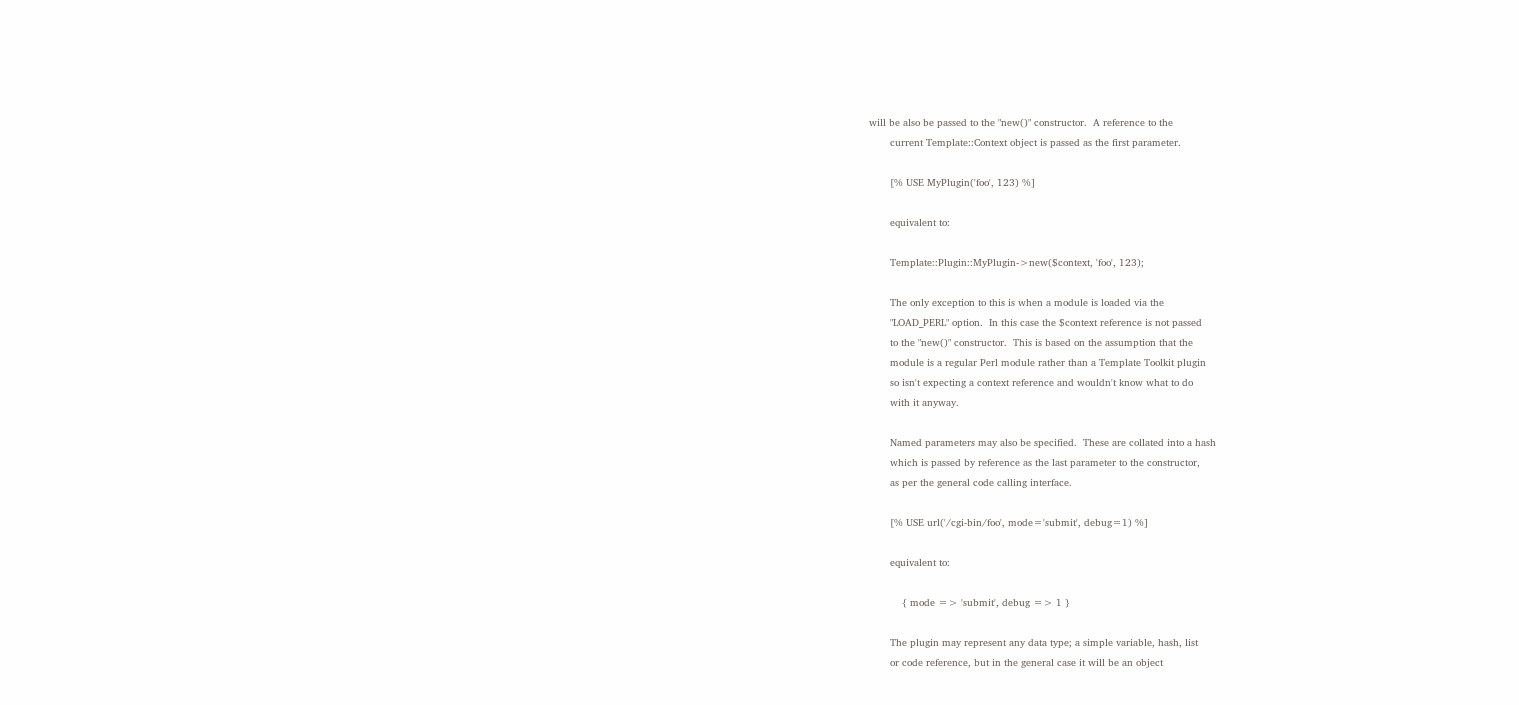will be also be passed to the "new()" constructor.  A reference to the
       current Template::Context object is passed as the first parameter.

       [% USE MyPlugin('foo', 123) %]

       equivalent to:

       Template::Plugin::MyPlugin->new($context, 'foo', 123);

       The only exception to this is when a module is loaded via the
       "LOAD_PERL" option.  In this case the $context reference is not passed
       to the "new()" constructor.  This is based on the assumption that the
       module is a regular Perl module rather than a Template Toolkit plugin
       so isn't expecting a context reference and wouldn't know what to do
       with it anyway.

       Named parameters may also be specified.  These are collated into a hash
       which is passed by reference as the last parameter to the constructor,
       as per the general code calling interface.

       [% USE url('/cgi-bin/foo', mode='submit', debug=1) %]

       equivalent to:

           { mode => 'submit', debug => 1 }

       The plugin may represent any data type; a simple variable, hash, list
       or code reference, but in the general case it will be an object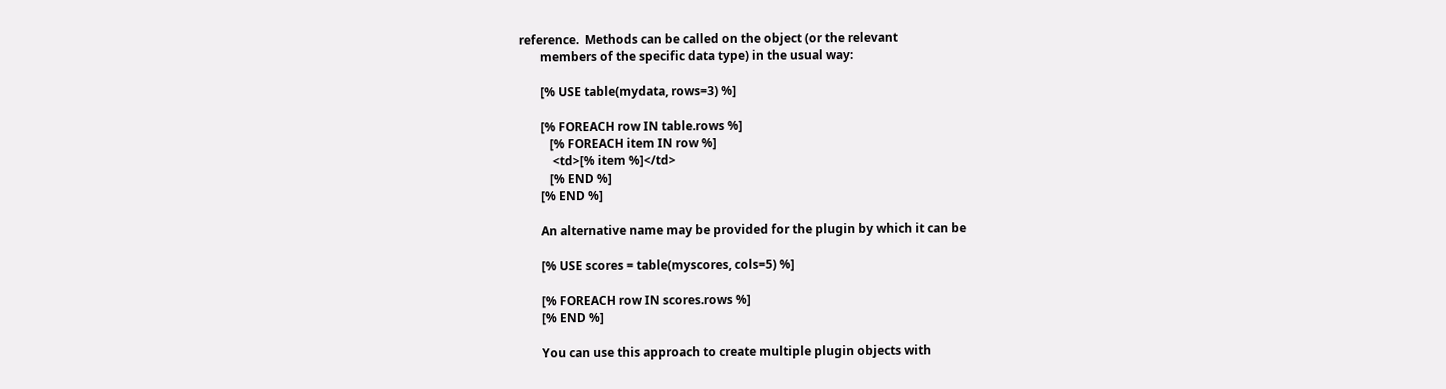reference.  Methods can be called on the object (or the relevant
       members of the specific data type) in the usual way:

       [% USE table(mydata, rows=3) %]

       [% FOREACH row IN table.rows %]
          [% FOREACH item IN row %]
           <td>[% item %]</td>
          [% END %]
       [% END %]

       An alternative name may be provided for the plugin by which it can be

       [% USE scores = table(myscores, cols=5) %]

       [% FOREACH row IN scores.rows %]
       [% END %]

       You can use this approach to create multiple plugin objects with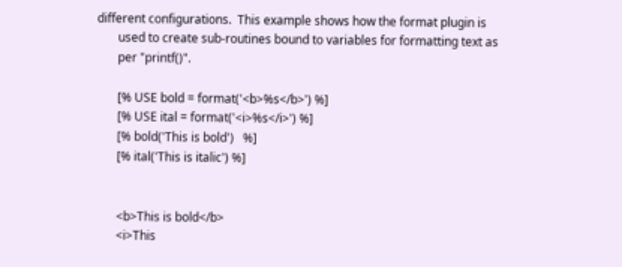different configurations.  This example shows how the format plugin is
       used to create sub-routines bound to variables for formatting text as
       per "printf()".

       [% USE bold = format('<b>%s</b>') %]
       [% USE ital = format('<i>%s</i>') %]
       [% bold('This is bold')   %]
       [% ital('This is italic') %]


       <b>This is bold</b>
       <i>This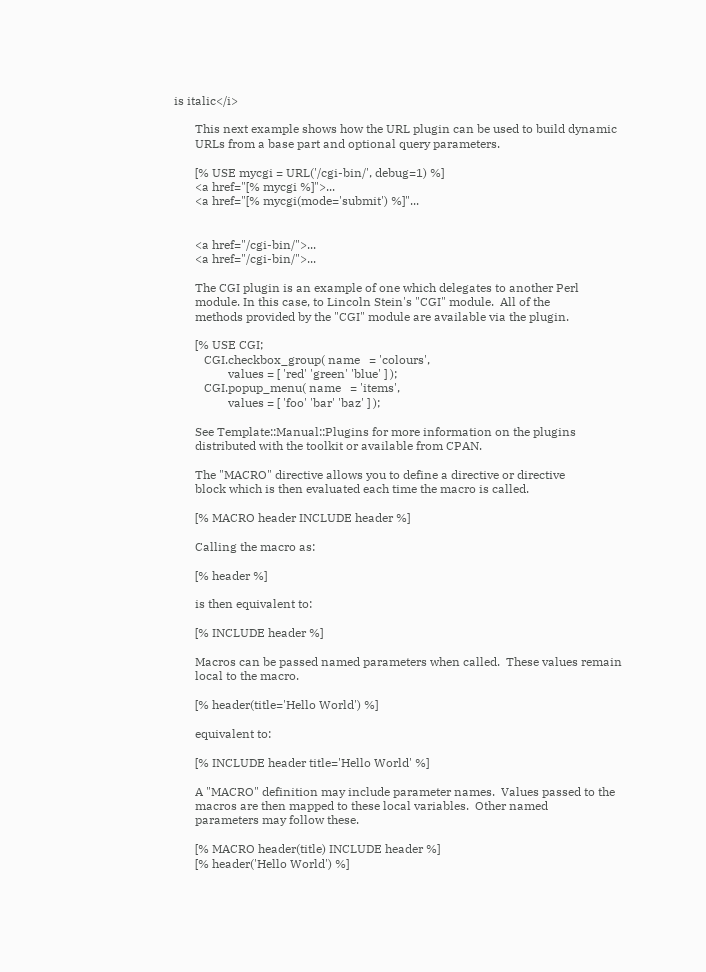is italic</i>

       This next example shows how the URL plugin can be used to build dynamic
       URLs from a base part and optional query parameters.

       [% USE mycgi = URL('/cgi-bin/', debug=1) %]
       <a href="[% mycgi %]">...
       <a href="[% mycgi(mode='submit') %]"...


       <a href="/cgi-bin/">...
       <a href="/cgi-bin/">...

       The CGI plugin is an example of one which delegates to another Perl
       module. In this case, to Lincoln Stein's "CGI" module.  All of the
       methods provided by the "CGI" module are available via the plugin.

       [% USE CGI;
          CGI.checkbox_group( name   = 'colours',
                  values = [ 'red' 'green' 'blue' ] );
          CGI.popup_menu( name   = 'items',
                  values = [ 'foo' 'bar' 'baz' ] );

       See Template::Manual::Plugins for more information on the plugins
       distributed with the toolkit or available from CPAN.

       The "MACRO" directive allows you to define a directive or directive
       block which is then evaluated each time the macro is called.

       [% MACRO header INCLUDE header %]

       Calling the macro as:

       [% header %]

       is then equivalent to:

       [% INCLUDE header %]

       Macros can be passed named parameters when called.  These values remain
       local to the macro.

       [% header(title='Hello World') %]

       equivalent to:

       [% INCLUDE header title='Hello World' %]

       A "MACRO" definition may include parameter names.  Values passed to the
       macros are then mapped to these local variables.  Other named
       parameters may follow these.

       [% MACRO header(title) INCLUDE header %]
       [% header('Hello World') %]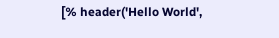[% header('Hello World',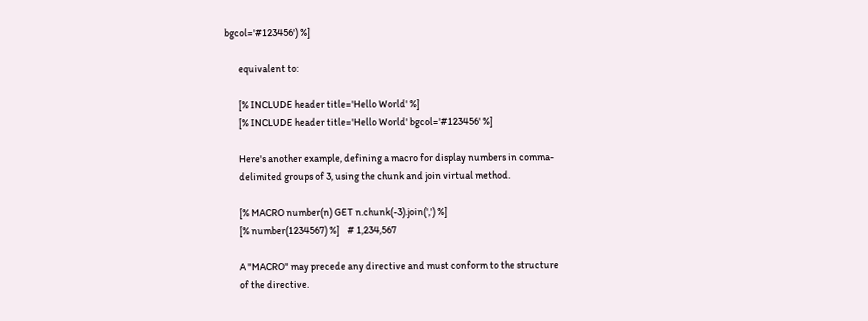bgcol='#123456') %]

       equivalent to:

       [% INCLUDE header title='Hello World' %]
       [% INCLUDE header title='Hello World' bgcol='#123456' %]

       Here's another example, defining a macro for display numbers in comma-
       delimited groups of 3, using the chunk and join virtual method.

       [% MACRO number(n) GET n.chunk(-3).join(',') %]
       [% number(1234567) %]    # 1,234,567

       A "MACRO" may precede any directive and must conform to the structure
       of the directive.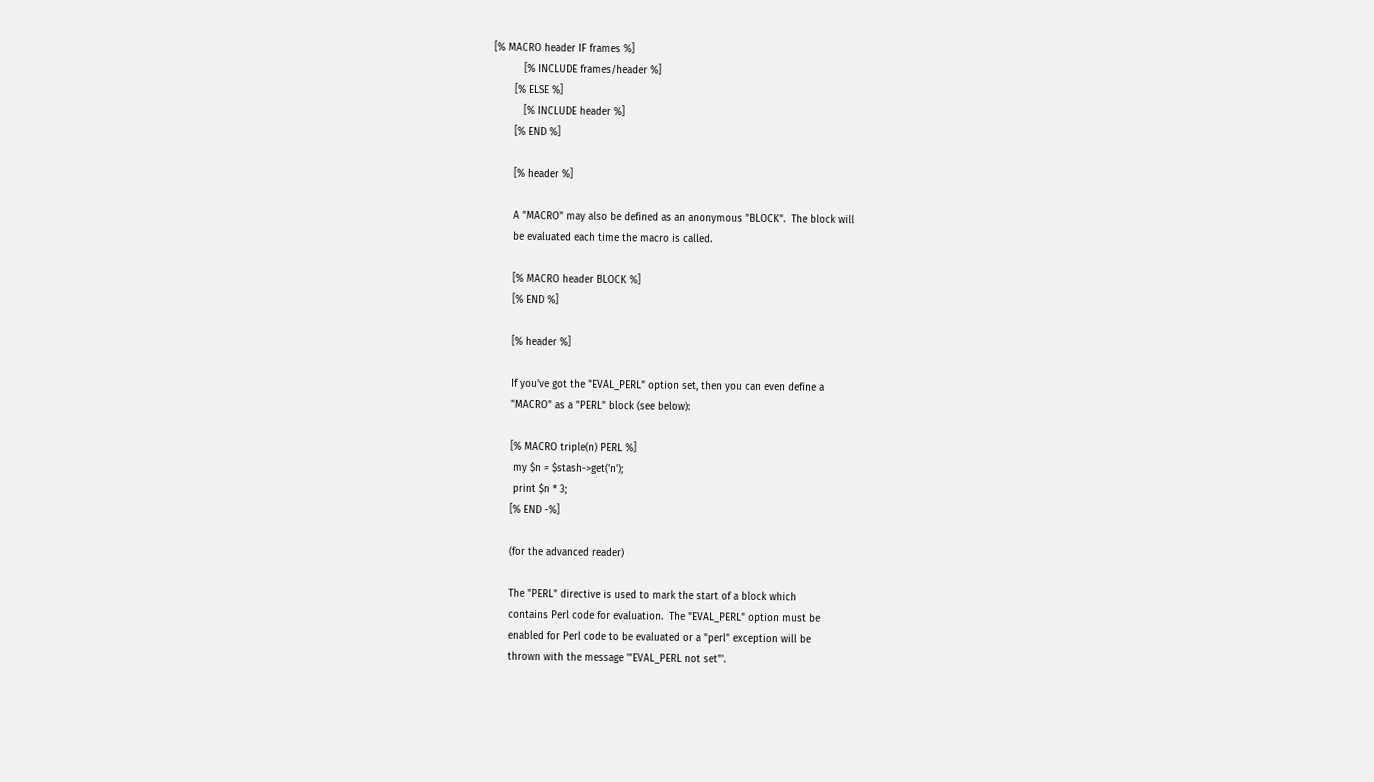[% MACRO header IF frames %]
          [% INCLUDE frames/header %]
       [% ELSE %]
          [% INCLUDE header %]
       [% END %]

       [% header %]

       A "MACRO" may also be defined as an anonymous "BLOCK".  The block will
       be evaluated each time the macro is called.

       [% MACRO header BLOCK %]
       [% END %]

       [% header %]

       If you've got the "EVAL_PERL" option set, then you can even define a
       "MACRO" as a "PERL" block (see below):

       [% MACRO triple(n) PERL %]
        my $n = $stash->get('n');
        print $n * 3;
       [% END -%]

       (for the advanced reader)

       The "PERL" directive is used to mark the start of a block which
       contains Perl code for evaluation.  The "EVAL_PERL" option must be
       enabled for Perl code to be evaluated or a "perl" exception will be
       thrown with the message '"EVAL_PERL not set"'.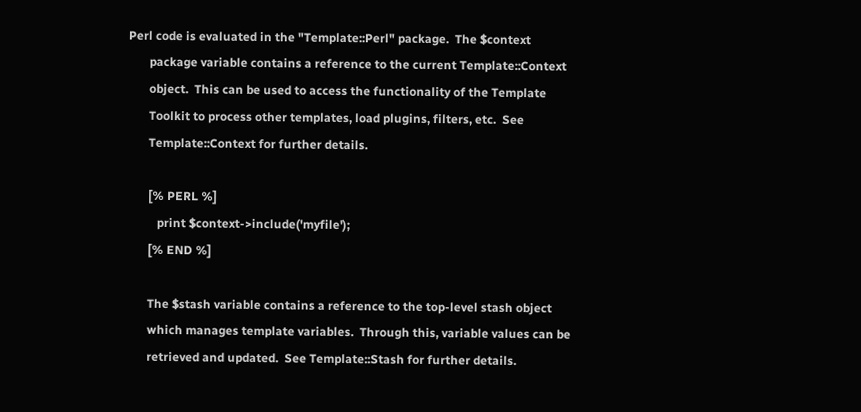Perl code is evaluated in the "Template::Perl" package.  The $context
       package variable contains a reference to the current Template::Context
       object.  This can be used to access the functionality of the Template
       Toolkit to process other templates, load plugins, filters, etc.  See
       Template::Context for further details.

       [% PERL %]
          print $context->include('myfile');
       [% END %]

       The $stash variable contains a reference to the top-level stash object
       which manages template variables.  Through this, variable values can be
       retrieved and updated.  See Template::Stash for further details.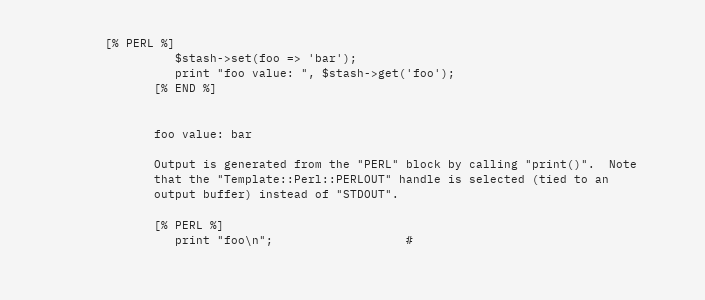[% PERL %]
          $stash->set(foo => 'bar');
          print "foo value: ", $stash->get('foo');
       [% END %]


       foo value: bar

       Output is generated from the "PERL" block by calling "print()".  Note
       that the "Template::Perl::PERLOUT" handle is selected (tied to an
       output buffer) instead of "STDOUT".

       [% PERL %]
          print "foo\n";                   #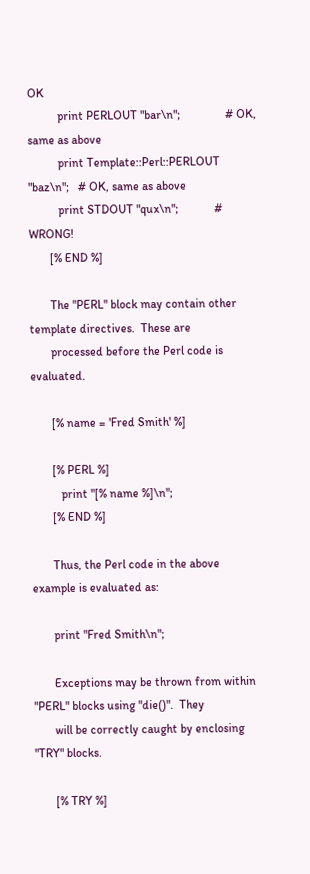OK
          print PERLOUT "bar\n";               # OK, same as above
          print Template::Perl::PERLOUT "baz\n";   # OK, same as above
          print STDOUT "qux\n";            # WRONG!
       [% END %]

       The "PERL" block may contain other template directives.  These are
       processed before the Perl code is evaluated.

       [% name = 'Fred Smith' %]

       [% PERL %]
          print "[% name %]\n";
       [% END %]

       Thus, the Perl code in the above example is evaluated as:

       print "Fred Smith\n";

       Exceptions may be thrown from within "PERL" blocks using "die()".  They
       will be correctly caught by enclosing "TRY" blocks.

       [% TRY %]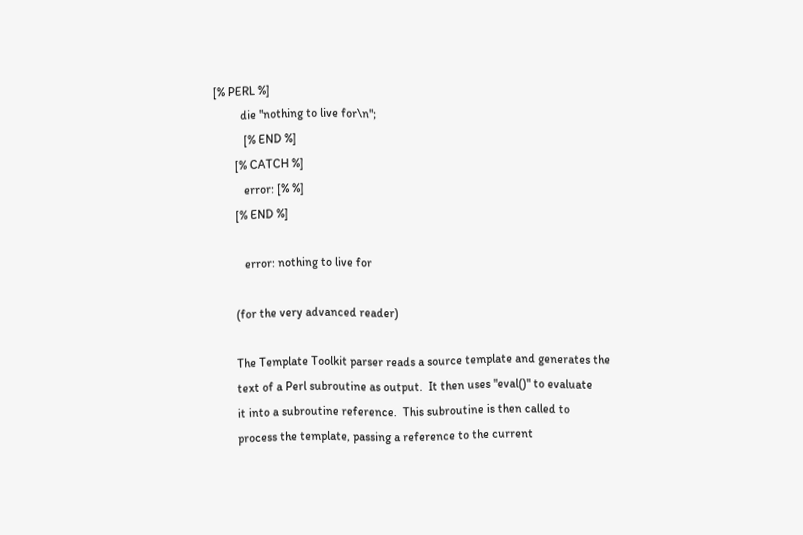[% PERL %]
         die "nothing to live for\n";
          [% END %]
       [% CATCH %]
          error: [% %]
       [% END %]

          error: nothing to live for

       (for the very advanced reader)

       The Template Toolkit parser reads a source template and generates the
       text of a Perl subroutine as output.  It then uses "eval()" to evaluate
       it into a subroutine reference.  This subroutine is then called to
       process the template, passing a reference to the current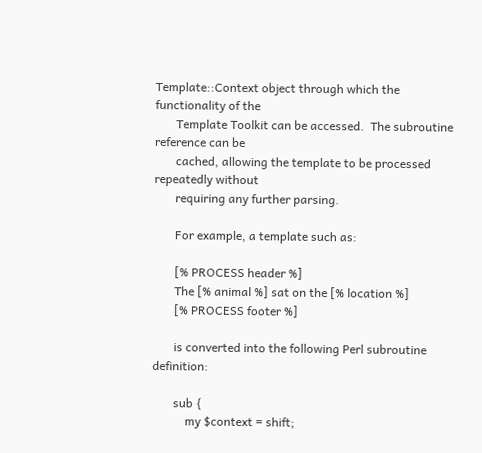Template::Context object through which the functionality of the
       Template Toolkit can be accessed.  The subroutine reference can be
       cached, allowing the template to be processed repeatedly without
       requiring any further parsing.

       For example, a template such as:

       [% PROCESS header %]
       The [% animal %] sat on the [% location %]
       [% PROCESS footer %]

       is converted into the following Perl subroutine definition:

       sub {
           my $context = shift;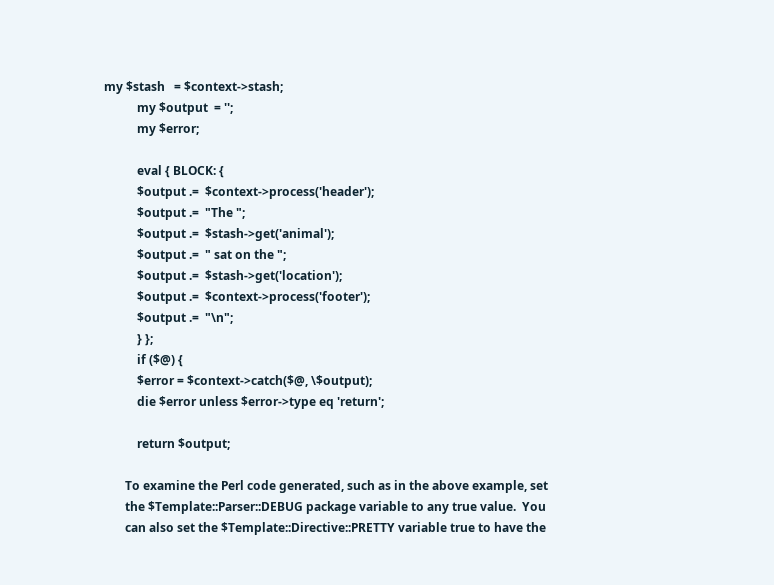my $stash   = $context->stash;
           my $output  = '';
           my $error;

           eval { BLOCK: {
           $output .=  $context->process('header');
           $output .=  "The ";
           $output .=  $stash->get('animal');
           $output .=  " sat on the ";
           $output .=  $stash->get('location');
           $output .=  $context->process('footer');
           $output .=  "\n";
           } };
           if ($@) {
           $error = $context->catch($@, \$output);
           die $error unless $error->type eq 'return';

           return $output;

       To examine the Perl code generated, such as in the above example, set
       the $Template::Parser::DEBUG package variable to any true value.  You
       can also set the $Template::Directive::PRETTY variable true to have the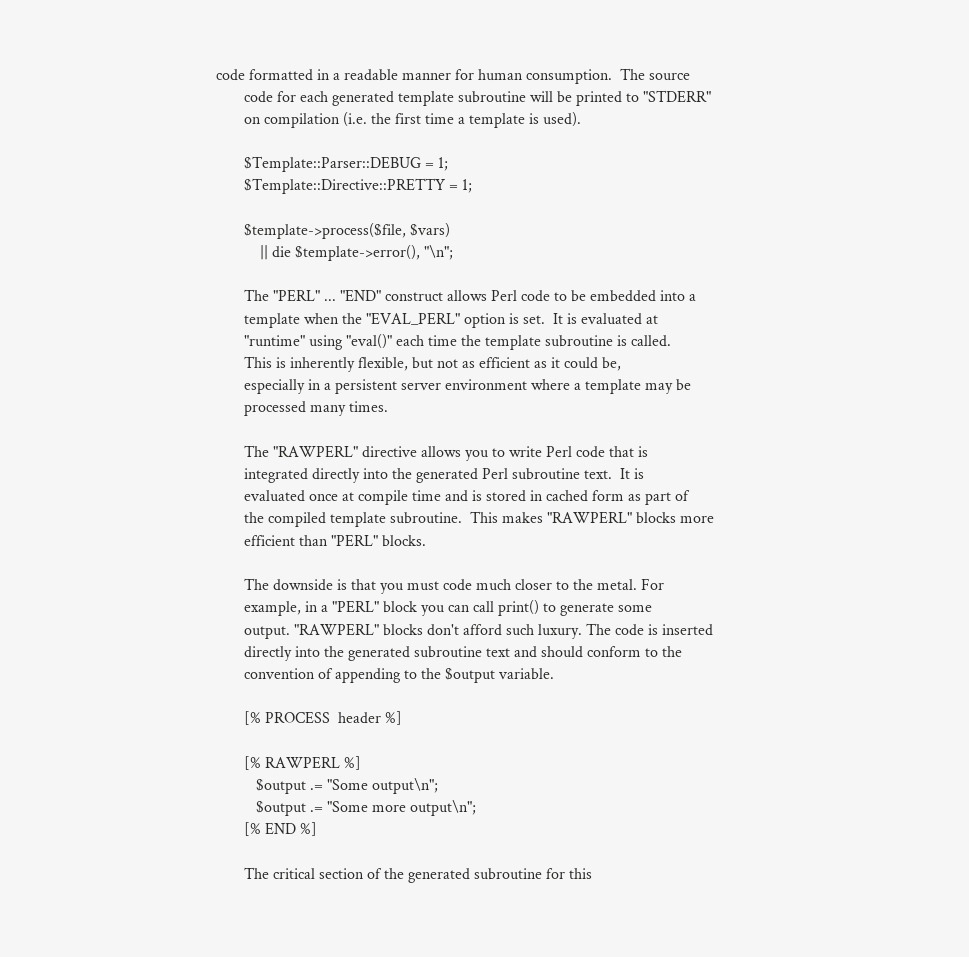code formatted in a readable manner for human consumption.  The source
       code for each generated template subroutine will be printed to "STDERR"
       on compilation (i.e. the first time a template is used).

       $Template::Parser::DEBUG = 1;
       $Template::Directive::PRETTY = 1;

       $template->process($file, $vars)
           || die $template->error(), "\n";

       The "PERL" ... "END" construct allows Perl code to be embedded into a
       template when the "EVAL_PERL" option is set.  It is evaluated at
       "runtime" using "eval()" each time the template subroutine is called.
       This is inherently flexible, but not as efficient as it could be,
       especially in a persistent server environment where a template may be
       processed many times.

       The "RAWPERL" directive allows you to write Perl code that is
       integrated directly into the generated Perl subroutine text.  It is
       evaluated once at compile time and is stored in cached form as part of
       the compiled template subroutine.  This makes "RAWPERL" blocks more
       efficient than "PERL" blocks.

       The downside is that you must code much closer to the metal. For
       example, in a "PERL" block you can call print() to generate some
       output. "RAWPERL" blocks don't afford such luxury. The code is inserted
       directly into the generated subroutine text and should conform to the
       convention of appending to the $output variable.

       [% PROCESS  header %]

       [% RAWPERL %]
          $output .= "Some output\n";
          $output .= "Some more output\n";
       [% END %]

       The critical section of the generated subroutine for this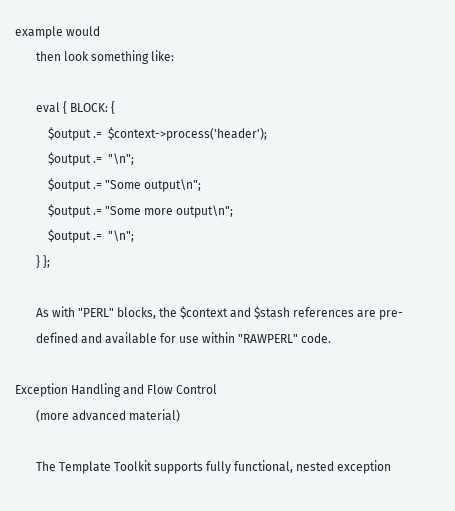example would
       then look something like:

       eval { BLOCK: {
           $output .=  $context->process('header');
           $output .=  "\n";
           $output .= "Some output\n";
           $output .= "Some more output\n";
           $output .=  "\n";
       } };

       As with "PERL" blocks, the $context and $stash references are pre-
       defined and available for use within "RAWPERL" code.

Exception Handling and Flow Control
       (more advanced material)

       The Template Toolkit supports fully functional, nested exception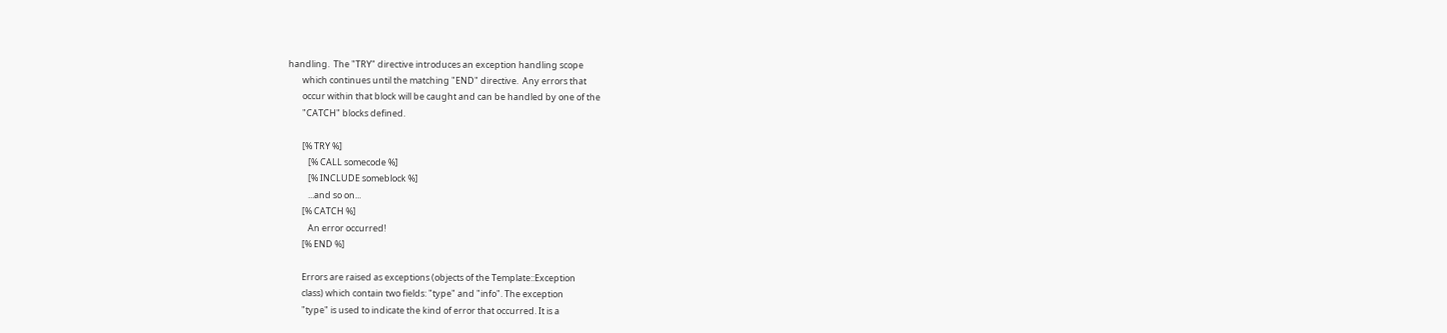handling.  The "TRY" directive introduces an exception handling scope
       which continues until the matching "END" directive.  Any errors that
       occur within that block will be caught and can be handled by one of the
       "CATCH" blocks defined.

       [% TRY %]
          [% CALL somecode %]
          [% INCLUDE someblock %]
          ...and so on...
       [% CATCH %]
          An error occurred!
       [% END %]

       Errors are raised as exceptions (objects of the Template::Exception
       class) which contain two fields: "type" and "info". The exception
       "type" is used to indicate the kind of error that occurred. It is a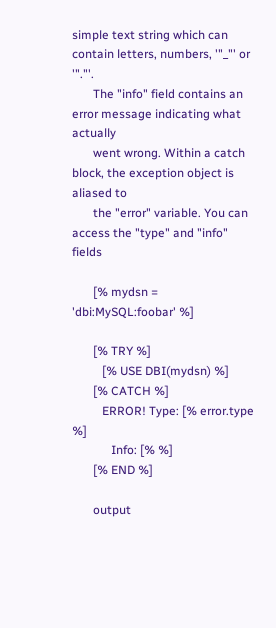simple text string which can contain letters, numbers, '"_"' or '"."'.
       The "info" field contains an error message indicating what actually
       went wrong. Within a catch block, the exception object is aliased to
       the "error" variable. You can access the "type" and "info" fields

       [% mydsn = 'dbi:MySQL:foobar' %]

       [% TRY %]
          [% USE DBI(mydsn) %]
       [% CATCH %]
          ERROR! Type: [% error.type %]
             Info: [% %]
       [% END %]

       output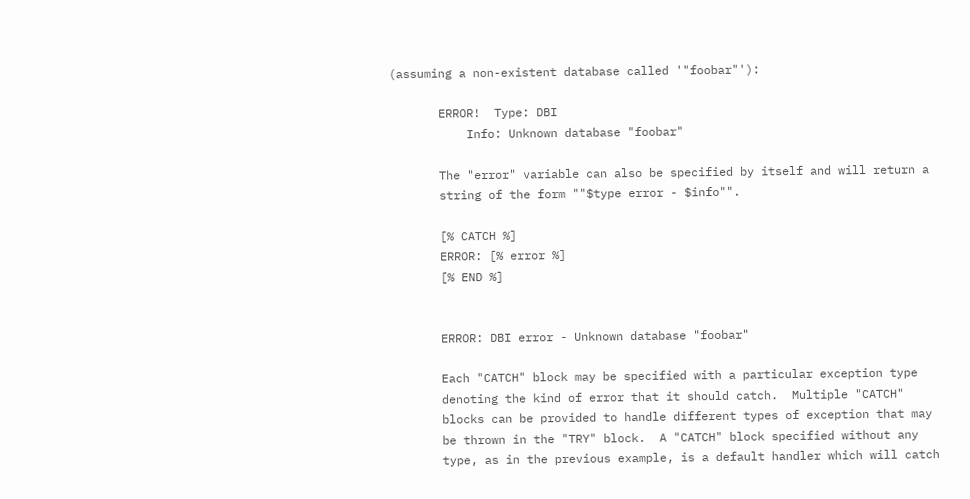(assuming a non-existent database called '"foobar"'):

       ERROR!  Type: DBI
           Info: Unknown database "foobar"

       The "error" variable can also be specified by itself and will return a
       string of the form ""$type error - $info"".

       [% CATCH %]
       ERROR: [% error %]
       [% END %]


       ERROR: DBI error - Unknown database "foobar"

       Each "CATCH" block may be specified with a particular exception type
       denoting the kind of error that it should catch.  Multiple "CATCH"
       blocks can be provided to handle different types of exception that may
       be thrown in the "TRY" block.  A "CATCH" block specified without any
       type, as in the previous example, is a default handler which will catch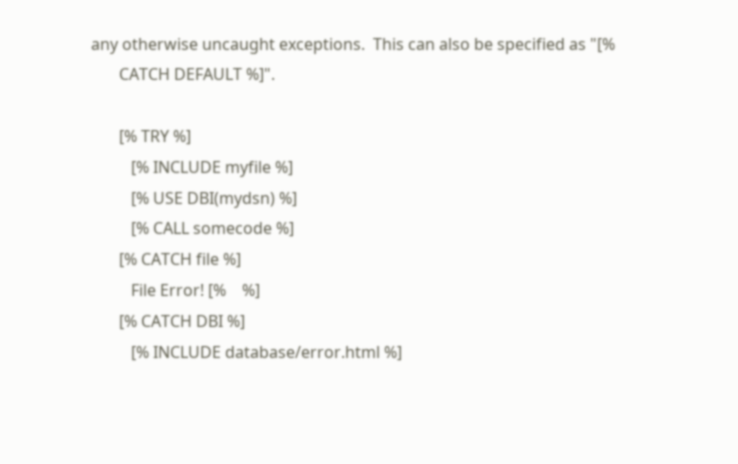any otherwise uncaught exceptions.  This can also be specified as "[%
       CATCH DEFAULT %]".

       [% TRY %]
          [% INCLUDE myfile %]
          [% USE DBI(mydsn) %]
          [% CALL somecode %]
       [% CATCH file %]
          File Error! [%    %]
       [% CATCH DBI %]
          [% INCLUDE database/error.html %]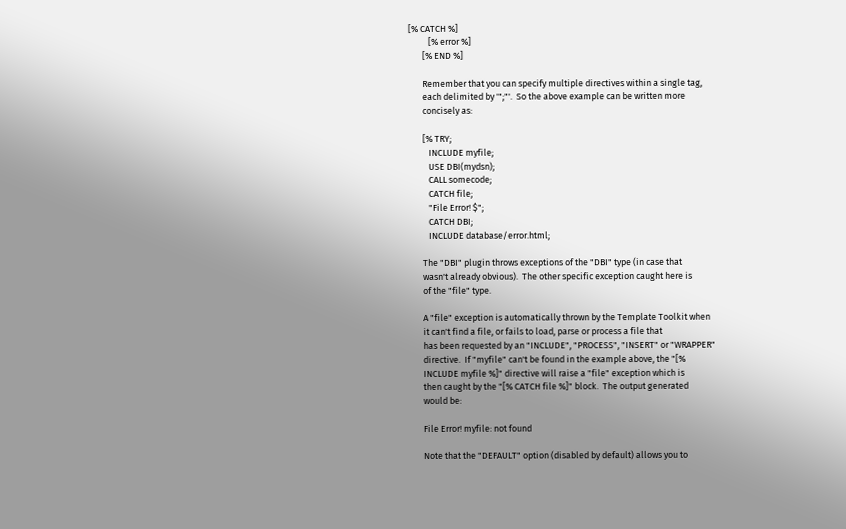[% CATCH %]
          [% error %]
       [% END %]

       Remember that you can specify multiple directives within a single tag,
       each delimited by '";"'.  So the above example can be written more
       concisely as:

       [% TRY;
          INCLUDE myfile;
          USE DBI(mydsn);
          CALL somecode;
          CATCH file;
          "File Error! $";
          CATCH DBI;
          INCLUDE database/error.html;

       The "DBI" plugin throws exceptions of the "DBI" type (in case that
       wasn't already obvious).  The other specific exception caught here is
       of the "file" type.

       A "file" exception is automatically thrown by the Template Toolkit when
       it can't find a file, or fails to load, parse or process a file that
       has been requested by an "INCLUDE", "PROCESS", "INSERT" or "WRAPPER"
       directive.  If "myfile" can't be found in the example above, the "[%
       INCLUDE myfile %]" directive will raise a "file" exception which is
       then caught by the "[% CATCH file %]" block.  The output generated
       would be:

       File Error! myfile: not found

       Note that the "DEFAULT" option (disabled by default) allows you to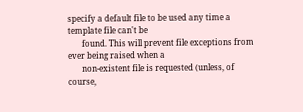specify a default file to be used any time a template file can't be
       found. This will prevent file exceptions from ever being raised when a
       non-existent file is requested (unless, of course,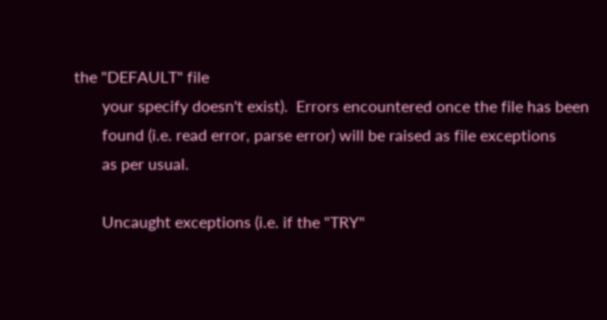the "DEFAULT" file
       your specify doesn't exist).  Errors encountered once the file has been
       found (i.e. read error, parse error) will be raised as file exceptions
       as per usual.

       Uncaught exceptions (i.e. if the "TRY"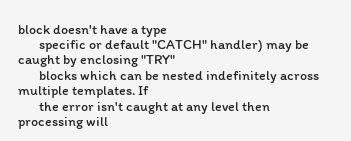block doesn't have a type
       specific or default "CATCH" handler) may be caught by enclosing "TRY"
       blocks which can be nested indefinitely across multiple templates. If
       the error isn't caught at any level then processing will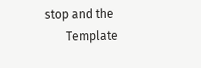stop and the
       Template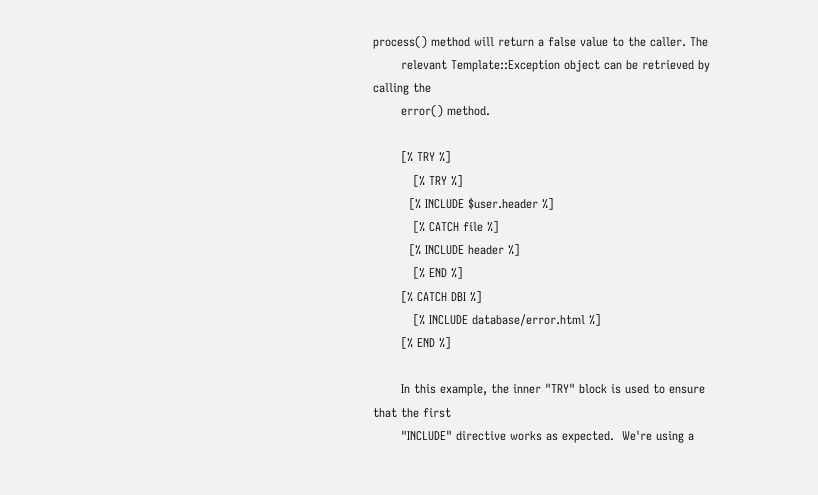process() method will return a false value to the caller. The
       relevant Template::Exception object can be retrieved by calling the
       error() method.

       [% TRY %]
          [% TRY %]
         [% INCLUDE $user.header %]
          [% CATCH file %]
         [% INCLUDE header %]
          [% END %]
       [% CATCH DBI %]
          [% INCLUDE database/error.html %]
       [% END %]

       In this example, the inner "TRY" block is used to ensure that the first
       "INCLUDE" directive works as expected.  We're using a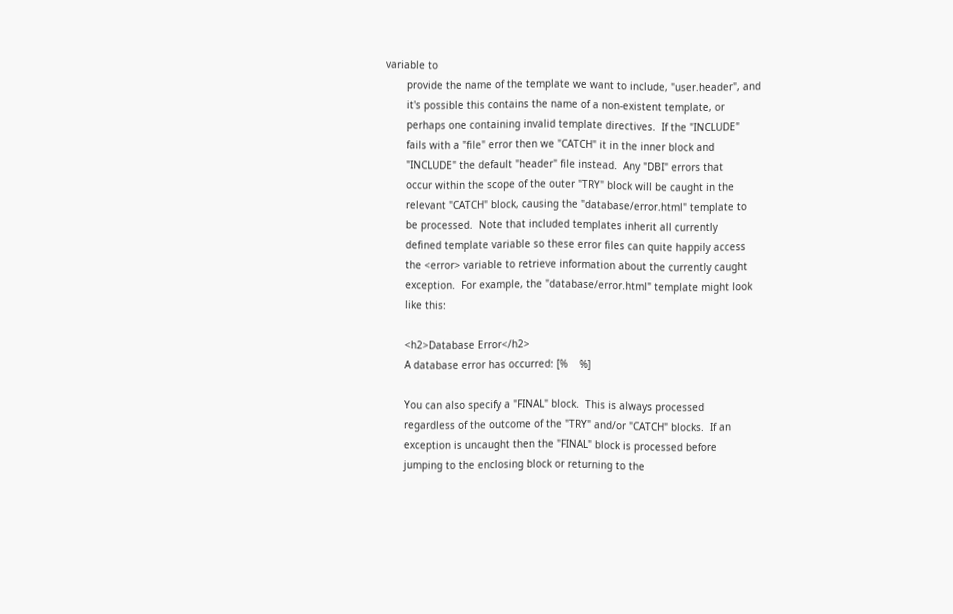variable to
       provide the name of the template we want to include, "user.header", and
       it's possible this contains the name of a non-existent template, or
       perhaps one containing invalid template directives.  If the "INCLUDE"
       fails with a "file" error then we "CATCH" it in the inner block and
       "INCLUDE" the default "header" file instead.  Any "DBI" errors that
       occur within the scope of the outer "TRY" block will be caught in the
       relevant "CATCH" block, causing the "database/error.html" template to
       be processed.  Note that included templates inherit all currently
       defined template variable so these error files can quite happily access
       the <error> variable to retrieve information about the currently caught
       exception.  For example, the "database/error.html" template might look
       like this:

       <h2>Database Error</h2>
       A database error has occurred: [%    %]

       You can also specify a "FINAL" block.  This is always processed
       regardless of the outcome of the "TRY" and/or "CATCH" blocks.  If an
       exception is uncaught then the "FINAL" block is processed before
       jumping to the enclosing block or returning to the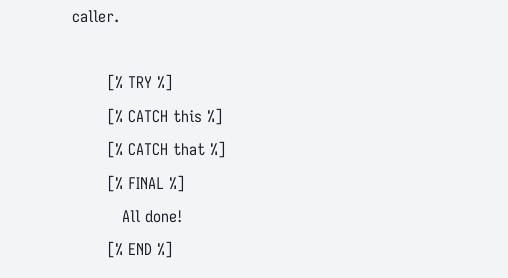caller.

       [% TRY %]
       [% CATCH this %]
       [% CATCH that %]
       [% FINAL %]
          All done!
       [% END %]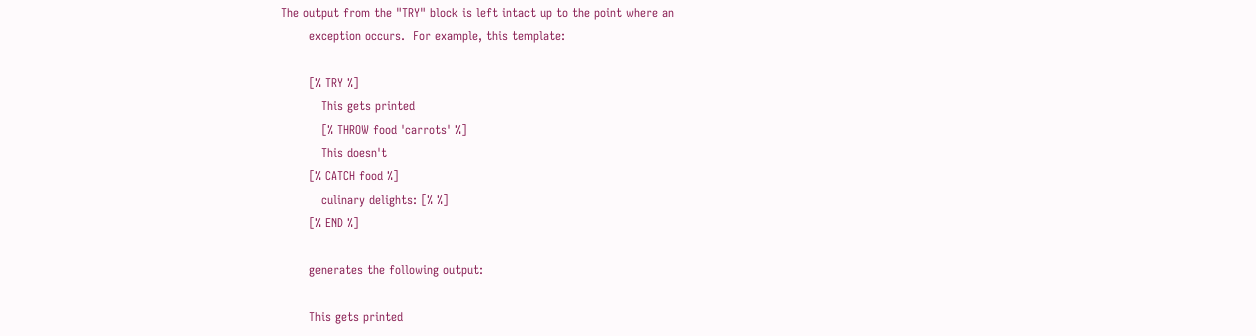The output from the "TRY" block is left intact up to the point where an
       exception occurs.  For example, this template:

       [% TRY %]
          This gets printed
          [% THROW food 'carrots' %]
          This doesn't
       [% CATCH food %]
          culinary delights: [% %]
       [% END %]

       generates the following output:

       This gets printed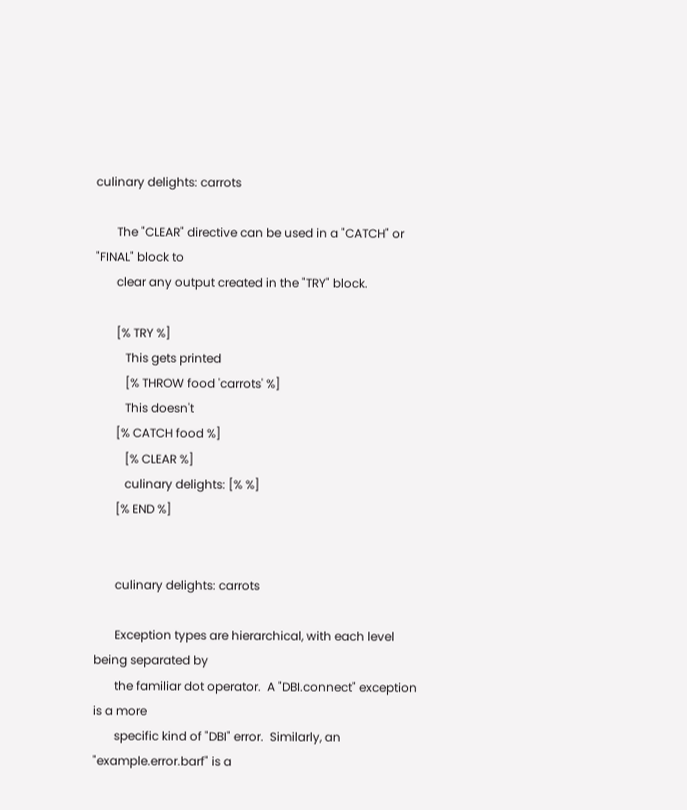culinary delights: carrots

       The "CLEAR" directive can be used in a "CATCH" or "FINAL" block to
       clear any output created in the "TRY" block.

       [% TRY %]
          This gets printed
          [% THROW food 'carrots' %]
          This doesn't
       [% CATCH food %]
          [% CLEAR %]
          culinary delights: [% %]
       [% END %]


       culinary delights: carrots

       Exception types are hierarchical, with each level being separated by
       the familiar dot operator.  A "DBI.connect" exception is a more
       specific kind of "DBI" error.  Similarly, an "example.error.barf" is a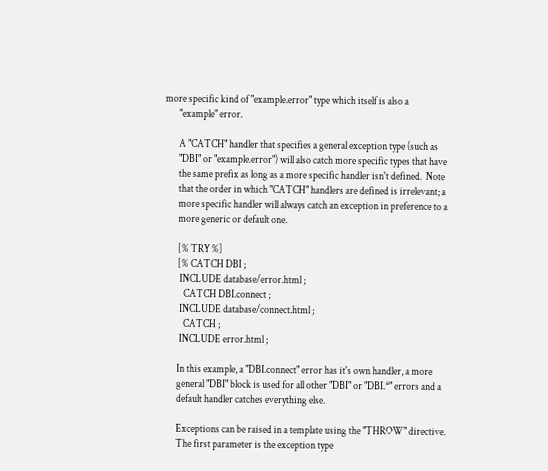more specific kind of "example.error" type which itself is also a
       "example" error.

       A "CATCH" handler that specifies a general exception type (such as
       "DBI" or "example.error") will also catch more specific types that have
       the same prefix as long as a more specific handler isn't defined.  Note
       that the order in which "CATCH" handlers are defined is irrelevant; a
       more specific handler will always catch an exception in preference to a
       more generic or default one.

       [% TRY %]
       [% CATCH DBI ;
        INCLUDE database/error.html ;
          CATCH DBI.connect ;
        INCLUDE database/connect.html ;
          CATCH ;
        INCLUDE error.html ;

       In this example, a "DBI.connect" error has it's own handler, a more
       general "DBI" block is used for all other "DBI" or "DBI.*" errors and a
       default handler catches everything else.

       Exceptions can be raised in a template using the "THROW" directive.
       The first parameter is the exception type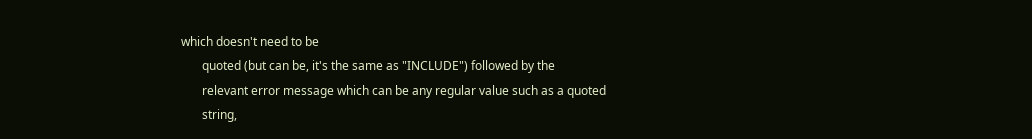which doesn't need to be
       quoted (but can be, it's the same as "INCLUDE") followed by the
       relevant error message which can be any regular value such as a quoted
       string,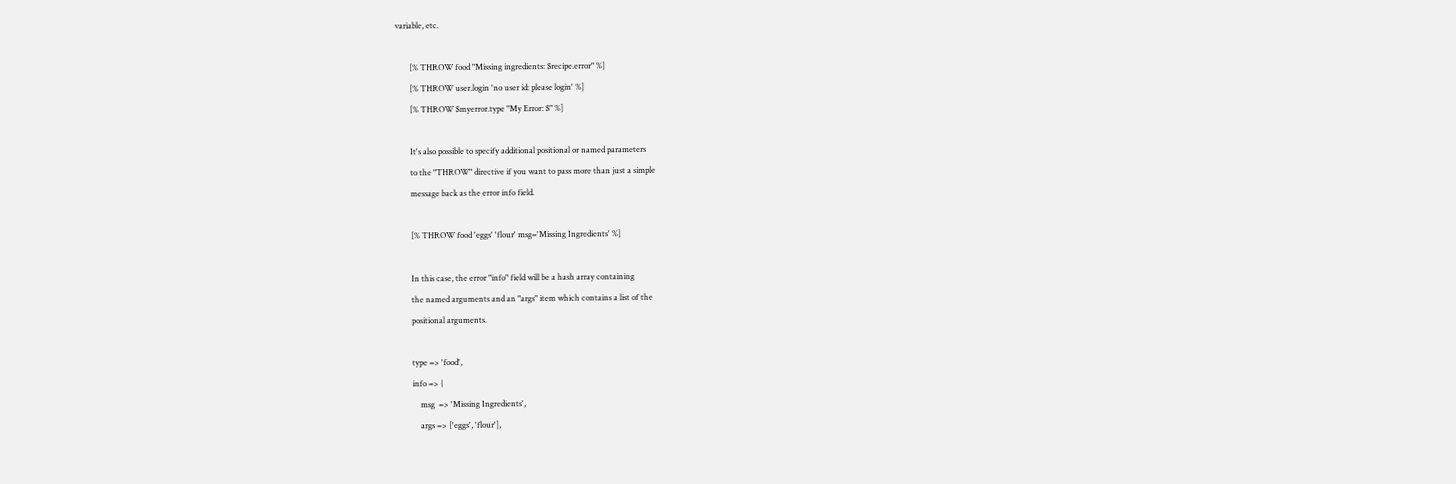variable, etc.

       [% THROW food "Missing ingredients: $recipe.error" %]
       [% THROW user.login 'no user id: please login' %]
       [% THROW $myerror.type "My Error: $" %]

       It's also possible to specify additional positional or named parameters
       to the "THROW" directive if you want to pass more than just a simple
       message back as the error info field.

       [% THROW food 'eggs' 'flour' msg='Missing Ingredients' %]

       In this case, the error "info" field will be a hash array containing
       the named arguments and an "args" item which contains a list of the
       positional arguments.

       type => 'food',
       info => {
           msg  => 'Missing Ingredients',
           args => ['eggs', 'flour'],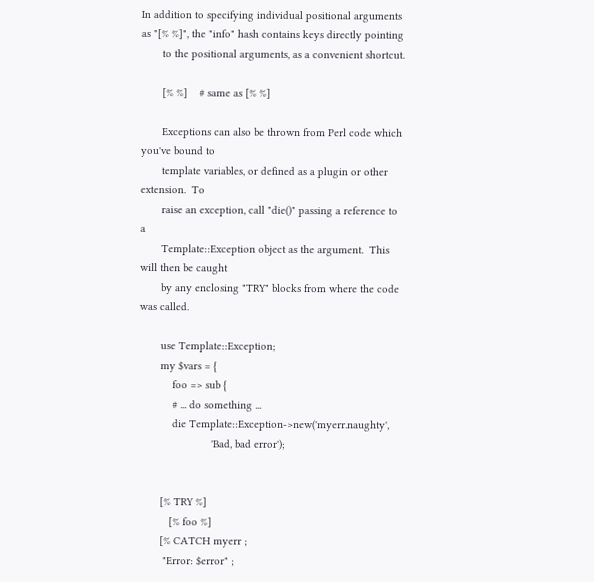In addition to specifying individual positional arguments as "[% %]", the "info" hash contains keys directly pointing
       to the positional arguments, as a convenient shortcut.

       [% %]    # same as [% %]

       Exceptions can also be thrown from Perl code which you've bound to
       template variables, or defined as a plugin or other extension.  To
       raise an exception, call "die()" passing a reference to a
       Template::Exception object as the argument.  This will then be caught
       by any enclosing "TRY" blocks from where the code was called.

       use Template::Exception;
       my $vars = {
           foo => sub {
           # ... do something ...
           die Template::Exception->new('myerr.naughty',
                        'Bad, bad error');


       [% TRY %]
          [% foo %]
       [% CATCH myerr ;
        "Error: $error" ;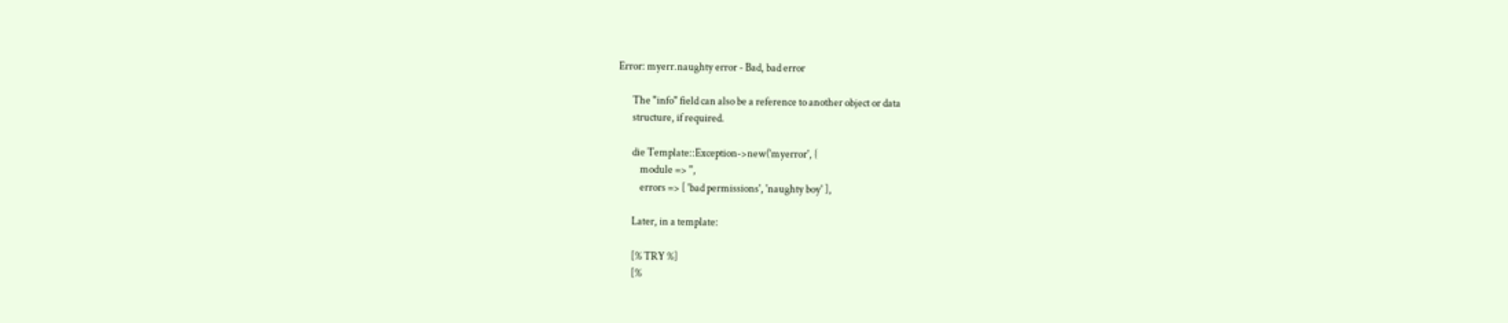Error: myerr.naughty error - Bad, bad error

       The "info" field can also be a reference to another object or data
       structure, if required.

       die Template::Exception->new('myerror', {
           module => '',
           errors => [ 'bad permissions', 'naughty boy' ],

       Later, in a template:

       [% TRY %]
       [%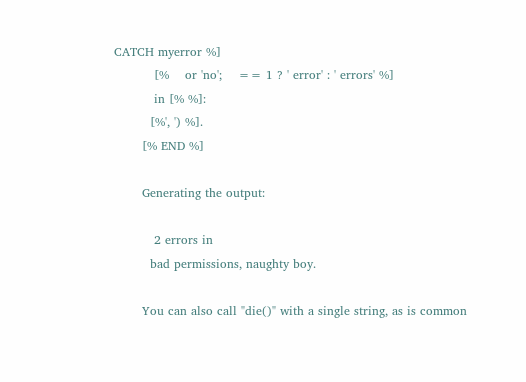CATCH myerror %]
          [%    or 'no';    == 1 ? ' error' : ' errors' %]
          in [% %]:
         [%', ') %].
       [% END %]

       Generating the output:

          2 errors in
         bad permissions, naughty boy.

       You can also call "die()" with a single string, as is common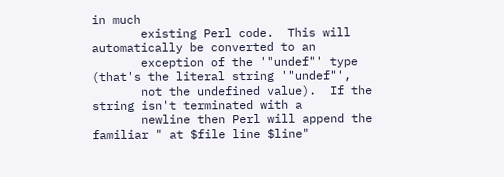in much
       existing Perl code.  This will automatically be converted to an
       exception of the '"undef"' type (that's the literal string '"undef"',
       not the undefined value).  If the string isn't terminated with a
       newline then Perl will append the familiar " at $file line $line"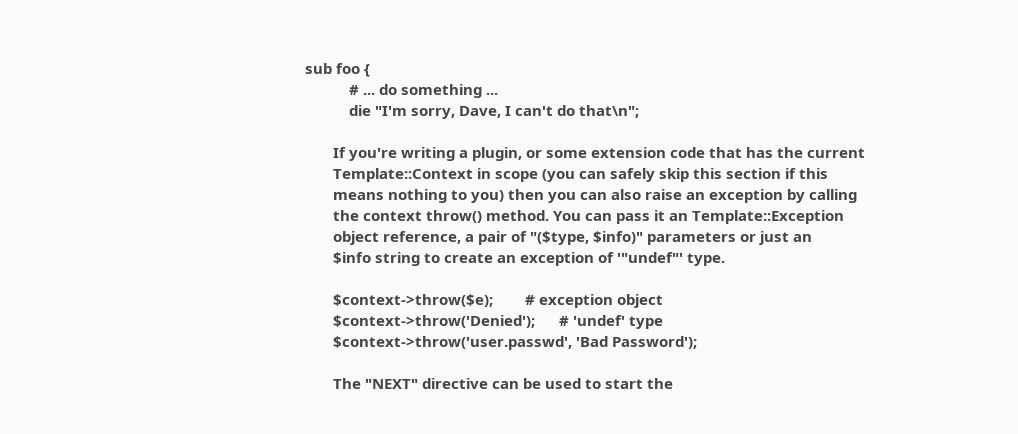sub foo {
           # ... do something ...
           die "I'm sorry, Dave, I can't do that\n";

       If you're writing a plugin, or some extension code that has the current
       Template::Context in scope (you can safely skip this section if this
       means nothing to you) then you can also raise an exception by calling
       the context throw() method. You can pass it an Template::Exception
       object reference, a pair of "($type, $info)" parameters or just an
       $info string to create an exception of '"undef"' type.

       $context->throw($e);        # exception object
       $context->throw('Denied');      # 'undef' type
       $context->throw('user.passwd', 'Bad Password');

       The "NEXT" directive can be used to start the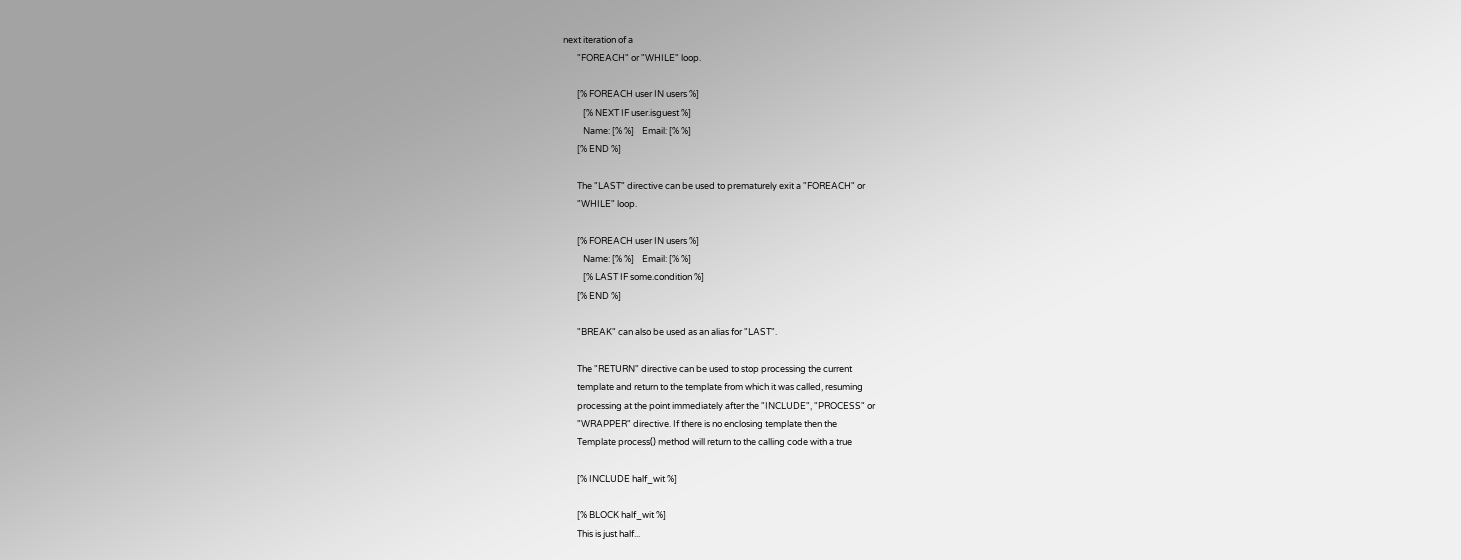next iteration of a
       "FOREACH" or "WHILE" loop.

       [% FOREACH user IN users %]
          [% NEXT IF user.isguest %]
          Name: [% %]    Email: [% %]
       [% END %]

       The "LAST" directive can be used to prematurely exit a "FOREACH" or
       "WHILE" loop.

       [% FOREACH user IN users %]
          Name: [% %]    Email: [% %]
          [% LAST IF some.condition %]
       [% END %]

       "BREAK" can also be used as an alias for "LAST".

       The "RETURN" directive can be used to stop processing the current
       template and return to the template from which it was called, resuming
       processing at the point immediately after the "INCLUDE", "PROCESS" or
       "WRAPPER" directive. If there is no enclosing template then the
       Template process() method will return to the calling code with a true

       [% INCLUDE half_wit %]

       [% BLOCK half_wit %]
       This is just half...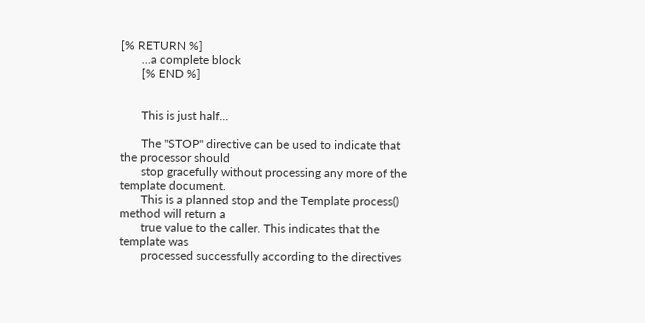[% RETURN %]
       ...a complete block
       [% END %]


       This is just half...

       The "STOP" directive can be used to indicate that the processor should
       stop gracefully without processing any more of the template document.
       This is a planned stop and the Template process() method will return a
       true value to the caller. This indicates that the template was
       processed successfully according to the directives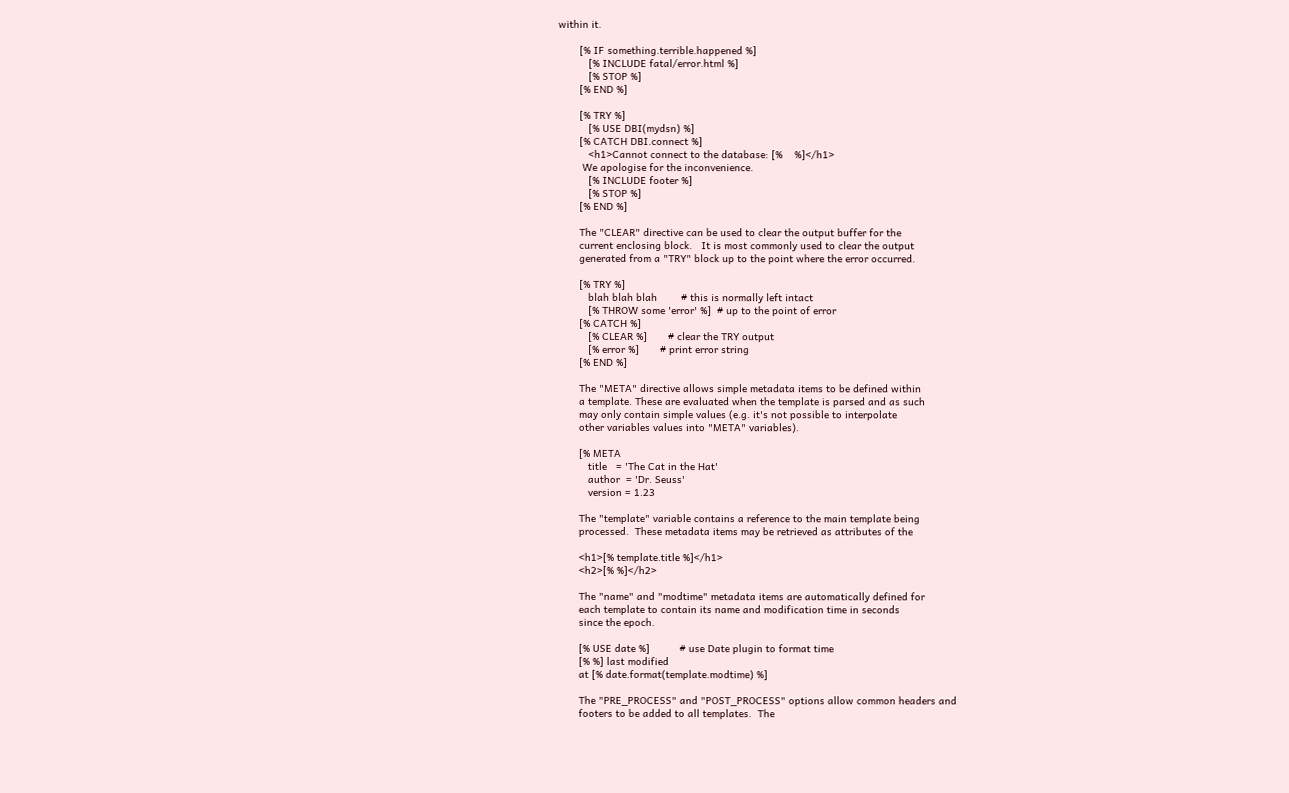within it.

       [% IF something.terrible.happened %]
          [% INCLUDE fatal/error.html %]
          [% STOP %]
       [% END %]

       [% TRY %]
          [% USE DBI(mydsn) %]
       [% CATCH DBI.connect %]
          <h1>Cannot connect to the database: [%    %]</h1>
        We apologise for the inconvenience.
          [% INCLUDE footer %]
          [% STOP %]
       [% END %]

       The "CLEAR" directive can be used to clear the output buffer for the
       current enclosing block.   It is most commonly used to clear the output
       generated from a "TRY" block up to the point where the error occurred.

       [% TRY %]
          blah blah blah        # this is normally left intact
          [% THROW some 'error' %]  # up to the point of error
       [% CATCH %]
          [% CLEAR %]       # clear the TRY output
          [% error %]       # print error string
       [% END %]

       The "META" directive allows simple metadata items to be defined within
       a template. These are evaluated when the template is parsed and as such
       may only contain simple values (e.g. it's not possible to interpolate
       other variables values into "META" variables).

       [% META
          title   = 'The Cat in the Hat'
          author  = 'Dr. Seuss'
          version = 1.23

       The "template" variable contains a reference to the main template being
       processed.  These metadata items may be retrieved as attributes of the

       <h1>[% template.title %]</h1>
       <h2>[% %]</h2>

       The "name" and "modtime" metadata items are automatically defined for
       each template to contain its name and modification time in seconds
       since the epoch.

       [% USE date %]          # use Date plugin to format time
       [% %] last modified
       at [% date.format(template.modtime) %]

       The "PRE_PROCESS" and "POST_PROCESS" options allow common headers and
       footers to be added to all templates.  The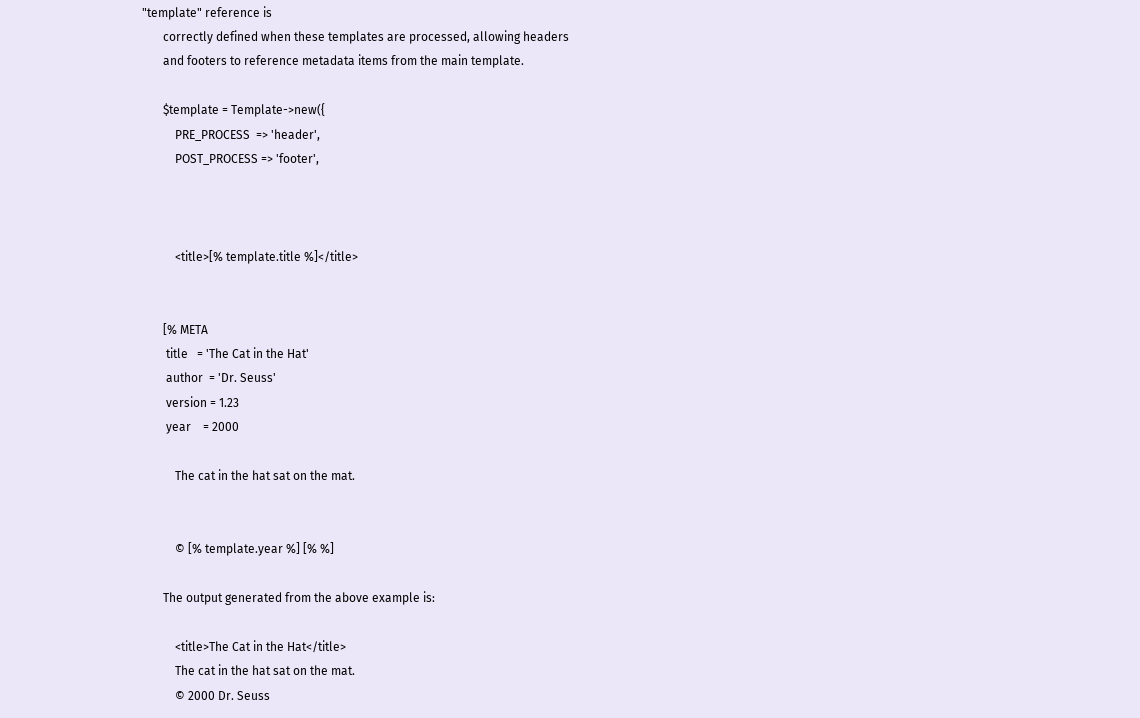"template" reference is
       correctly defined when these templates are processed, allowing headers
       and footers to reference metadata items from the main template.

       $template = Template->new({
           PRE_PROCESS  => 'header',
           POST_PROCESS => 'footer',



           <title>[% template.title %]</title>


       [% META
        title   = 'The Cat in the Hat'
        author  = 'Dr. Seuss'
        version = 1.23
        year    = 2000

           The cat in the hat sat on the mat.


           © [% template.year %] [% %]

       The output generated from the above example is:

           <title>The Cat in the Hat</title>
           The cat in the hat sat on the mat.
           © 2000 Dr. Seuss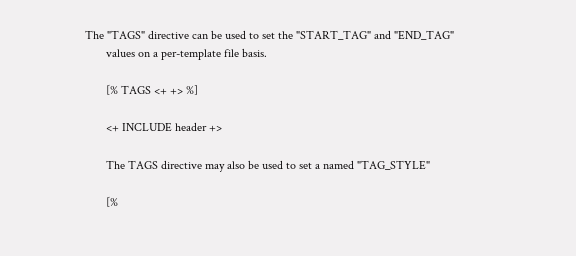The "TAGS" directive can be used to set the "START_TAG" and "END_TAG"
       values on a per-template file basis.

       [% TAGS <+ +> %]

       <+ INCLUDE header +>

       The TAGS directive may also be used to set a named "TAG_STYLE"

       [%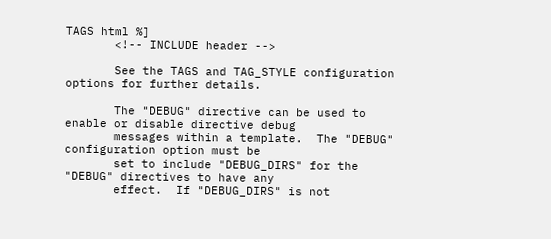TAGS html %]
       <!-- INCLUDE header -->

       See the TAGS and TAG_STYLE configuration options for further details.

       The "DEBUG" directive can be used to enable or disable directive debug
       messages within a template.  The "DEBUG" configuration option must be
       set to include "DEBUG_DIRS" for the "DEBUG" directives to have any
       effect.  If "DEBUG_DIRS" is not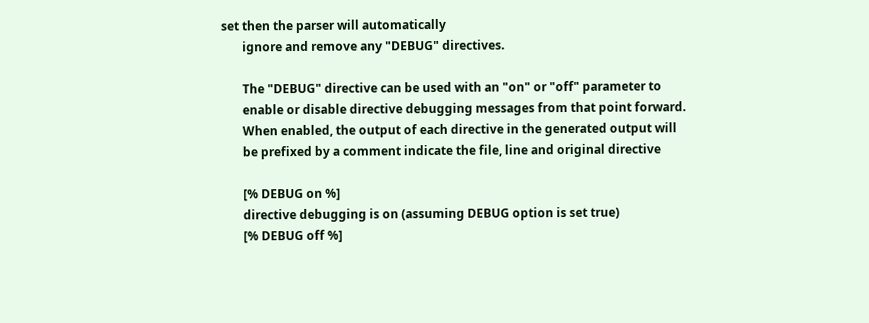set then the parser will automatically
       ignore and remove any "DEBUG" directives.

       The "DEBUG" directive can be used with an "on" or "off" parameter to
       enable or disable directive debugging messages from that point forward.
       When enabled, the output of each directive in the generated output will
       be prefixed by a comment indicate the file, line and original directive

       [% DEBUG on %]
       directive debugging is on (assuming DEBUG option is set true)
       [% DEBUG off %]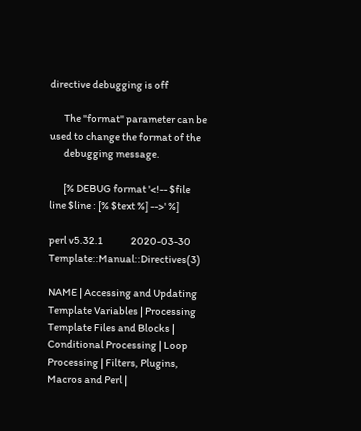directive debugging is off

       The "format" parameter can be used to change the format of the
       debugging message.

       [% DEBUG format '<!-- $file line $line : [% $text %] -->' %]

perl v5.32.1              2020-03-30   Template::Manual::Directives(3)

NAME | Accessing and Updating Template Variables | Processing Template Files and Blocks | Conditional Processing | Loop Processing | Filters, Plugins, Macros and Perl |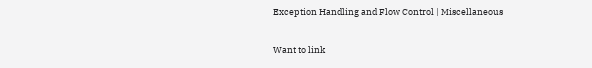Exception Handling and Flow Control | Miscellaneous

Want to link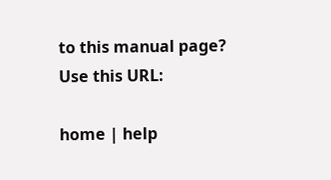to this manual page? Use this URL:

home | help